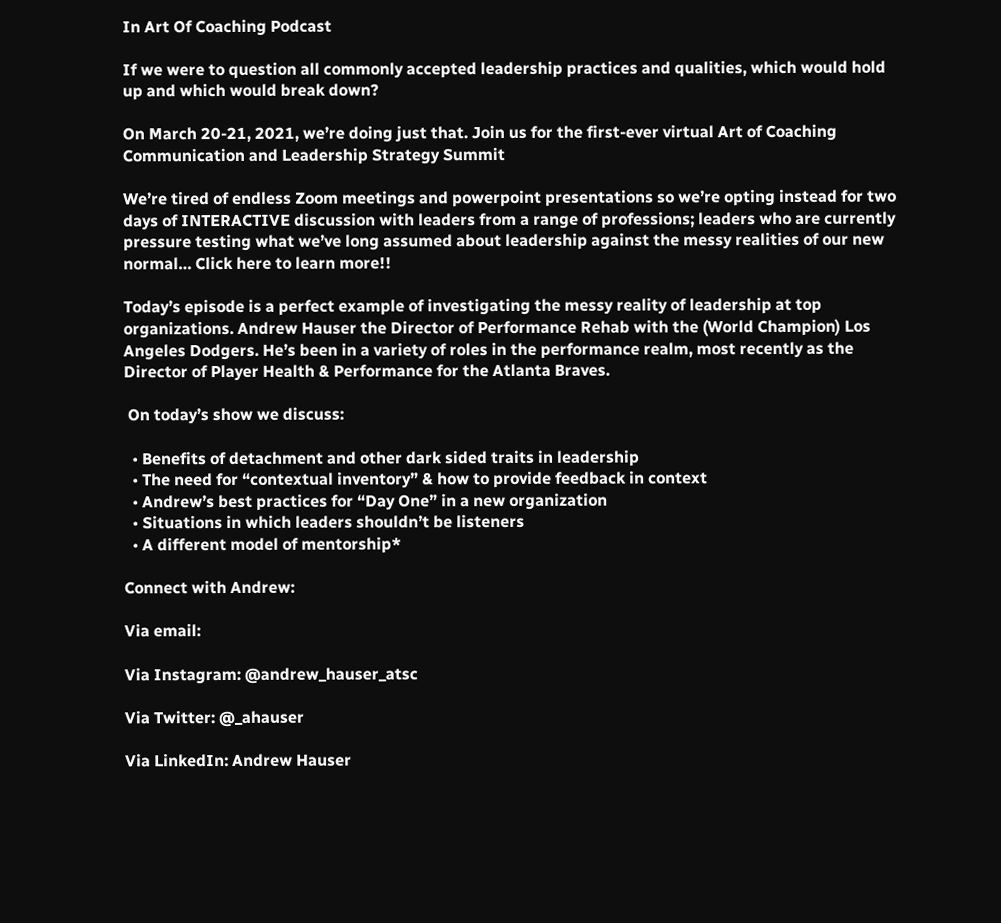In Art Of Coaching Podcast

If we were to question all commonly accepted leadership practices and qualities, which would hold up and which would break down?

On March 20-21, 2021, we’re doing just that. Join us for the first-ever virtual Art of Coaching Communication and Leadership Strategy Summit

We’re tired of endless Zoom meetings and powerpoint presentations so we’re opting instead for two days of INTERACTIVE discussion with leaders from a range of professions; leaders who are currently pressure testing what we’ve long assumed about leadership against the messy realities of our new normal… Click here to learn more!!

Today’s episode is a perfect example of investigating the messy reality of leadership at top organizations. Andrew Hauser the Director of Performance Rehab with the (World Champion) Los Angeles Dodgers. He’s been in a variety of roles in the performance realm, most recently as the Director of Player Health & Performance for the Atlanta Braves.

 On today’s show we discuss:

  • Benefits of detachment and other dark sided traits in leadership
  • The need for “contextual inventory” & how to provide feedback in context
  • Andrew’s best practices for “Day One” in a new organization
  • Situations in which leaders shouldn’t be listeners
  • A different model of mentorship*

Connect with Andrew:

Via email:

Via Instagram: @andrew_hauser_atsc

Via Twitter: @_ahauser

Via LinkedIn: Andrew Hauser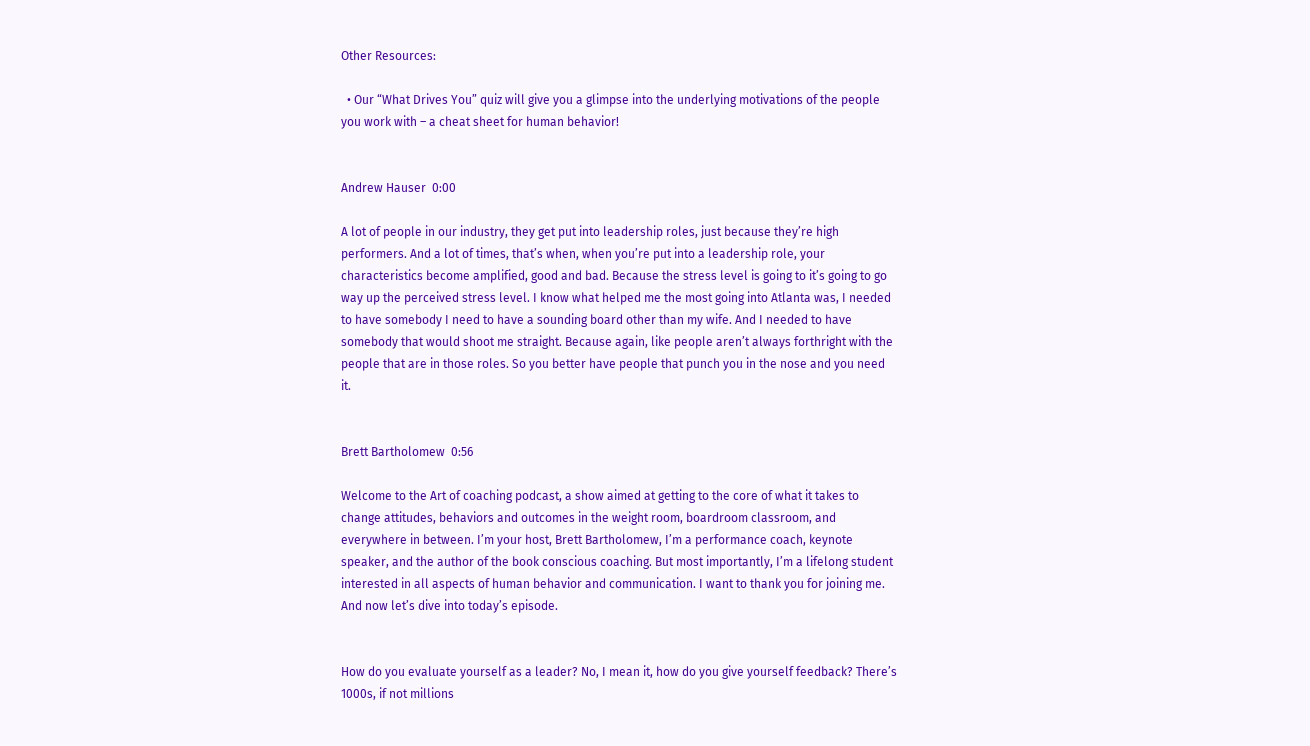Other Resources:

  • Our “What Drives You” quiz will give you a glimpse into the underlying motivations of the people you work with – a cheat sheet for human behavior!


Andrew Hauser  0:00

A lot of people in our industry, they get put into leadership roles, just because they’re high performers. And a lot of times, that’s when, when you’re put into a leadership role, your characteristics become amplified, good and bad. Because the stress level is going to it’s going to go way up the perceived stress level. I know what helped me the most going into Atlanta was, I needed to have somebody I need to have a sounding board other than my wife. And I needed to have somebody that would shoot me straight. Because again, like people aren’t always forthright with the people that are in those roles. So you better have people that punch you in the nose and you need it.


Brett Bartholomew  0:56

Welcome to the Art of coaching podcast, a show aimed at getting to the core of what it takes to change attitudes, behaviors and outcomes in the weight room, boardroom classroom, and everywhere in between. I’m your host, Brett Bartholomew, I’m a performance coach, keynote speaker, and the author of the book conscious coaching. But most importantly, I’m a lifelong student interested in all aspects of human behavior and communication. I want to thank you for joining me. And now let’s dive into today’s episode.


How do you evaluate yourself as a leader? No, I mean it, how do you give yourself feedback? There’s 1000s, if not millions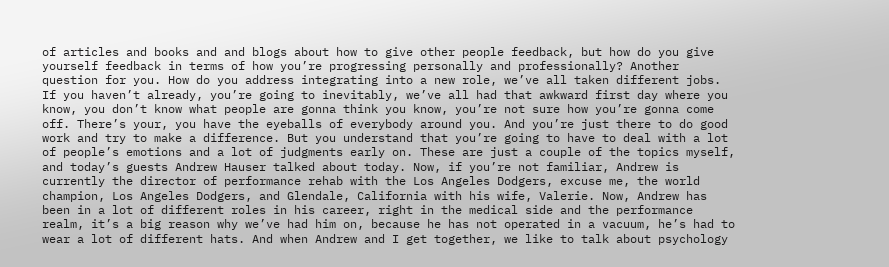of articles and books and and blogs about how to give other people feedback, but how do you give yourself feedback in terms of how you’re progressing personally and professionally? Another question for you. How do you address integrating into a new role, we’ve all taken different jobs. If you haven’t already, you’re going to inevitably, we’ve all had that awkward first day where you know, you don’t know what people are gonna think you know, you’re not sure how you’re gonna come off. There’s your, you have the eyeballs of everybody around you. And you’re just there to do good work and try to make a difference. But you understand that you’re going to have to deal with a lot of people’s emotions and a lot of judgments early on. These are just a couple of the topics myself, and today’s guests Andrew Hauser talked about today. Now, if you’re not familiar, Andrew is currently the director of performance rehab with the Los Angeles Dodgers, excuse me, the world champion, Los Angeles Dodgers, and Glendale, California with his wife, Valerie. Now, Andrew has been in a lot of different roles in his career, right in the medical side and the performance realm, it’s a big reason why we’ve had him on, because he has not operated in a vacuum, he’s had to wear a lot of different hats. And when Andrew and I get together, we like to talk about psychology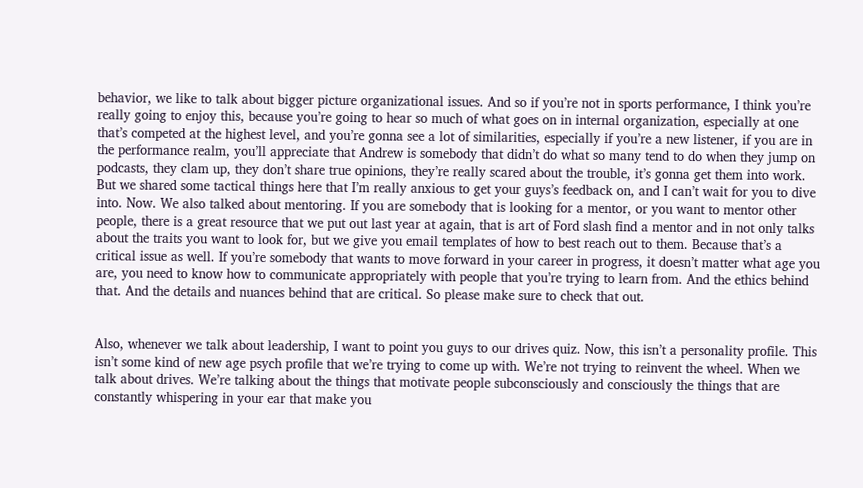behavior, we like to talk about bigger picture organizational issues. And so if you’re not in sports performance, I think you’re really going to enjoy this, because you’re going to hear so much of what goes on in internal organization, especially at one that’s competed at the highest level, and you’re gonna see a lot of similarities, especially if you’re a new listener, if you are in the performance realm, you’ll appreciate that Andrew is somebody that didn’t do what so many tend to do when they jump on podcasts, they clam up, they don’t share true opinions, they’re really scared about the trouble, it’s gonna get them into work. But we shared some tactical things here that I’m really anxious to get your guys’s feedback on, and I can’t wait for you to dive into. Now. We also talked about mentoring. If you are somebody that is looking for a mentor, or you want to mentor other people, there is a great resource that we put out last year at again, that is art of Ford slash find a mentor and in not only talks about the traits you want to look for, but we give you email templates of how to best reach out to them. Because that’s a critical issue as well. If you’re somebody that wants to move forward in your career in progress, it doesn’t matter what age you are, you need to know how to communicate appropriately with people that you’re trying to learn from. And the ethics behind that. And the details and nuances behind that are critical. So please make sure to check that out.


Also, whenever we talk about leadership, I want to point you guys to our drives quiz. Now, this isn’t a personality profile. This isn’t some kind of new age psych profile that we’re trying to come up with. We’re not trying to reinvent the wheel. When we talk about drives. We’re talking about the things that motivate people subconsciously and consciously the things that are constantly whispering in your ear that make you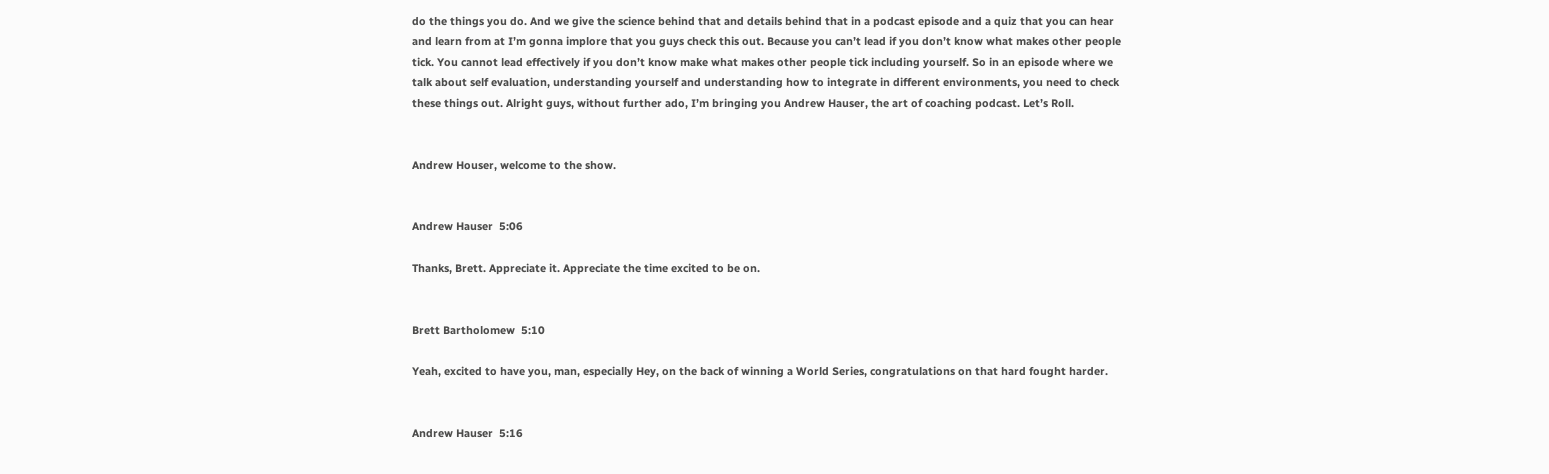do the things you do. And we give the science behind that and details behind that in a podcast episode and a quiz that you can hear and learn from at I’m gonna implore that you guys check this out. Because you can’t lead if you don’t know what makes other people tick. You cannot lead effectively if you don’t know make what makes other people tick including yourself. So in an episode where we talk about self evaluation, understanding yourself and understanding how to integrate in different environments, you need to check these things out. Alright guys, without further ado, I’m bringing you Andrew Hauser, the art of coaching podcast. Let’s Roll.


Andrew Houser, welcome to the show.


Andrew Hauser  5:06

Thanks, Brett. Appreciate it. Appreciate the time excited to be on.


Brett Bartholomew  5:10

Yeah, excited to have you, man, especially Hey, on the back of winning a World Series, congratulations on that hard fought harder.


Andrew Hauser  5:16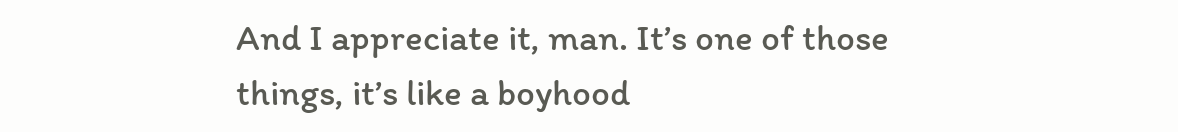And I appreciate it, man. It’s one of those things, it’s like a boyhood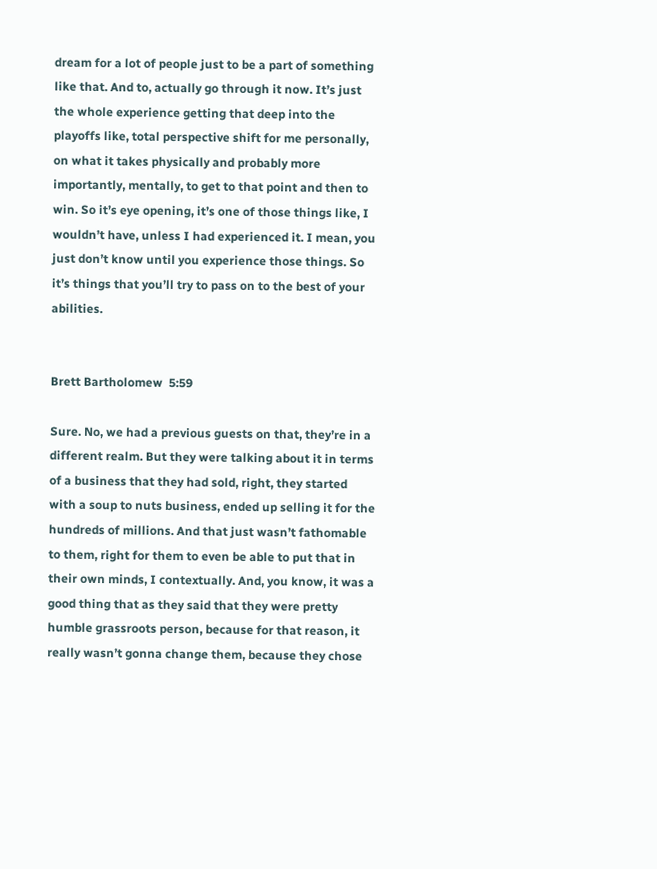dream for a lot of people just to be a part of something like that. And to, actually go through it now. It’s just the whole experience getting that deep into the playoffs like, total perspective shift for me personally, on what it takes physically and probably more importantly, mentally, to get to that point and then to win. So it’s eye opening, it’s one of those things like, I wouldn’t have, unless I had experienced it. I mean, you just don’t know until you experience those things. So it’s things that you’ll try to pass on to the best of your abilities.


Brett Bartholomew  5:59

Sure. No, we had a previous guests on that, they’re in a different realm. But they were talking about it in terms of a business that they had sold, right, they started with a soup to nuts business, ended up selling it for the hundreds of millions. And that just wasn’t fathomable to them, right for them to even be able to put that in their own minds, I contextually. And, you know, it was a good thing that as they said that they were pretty humble grassroots person, because for that reason, it really wasn’t gonna change them, because they chose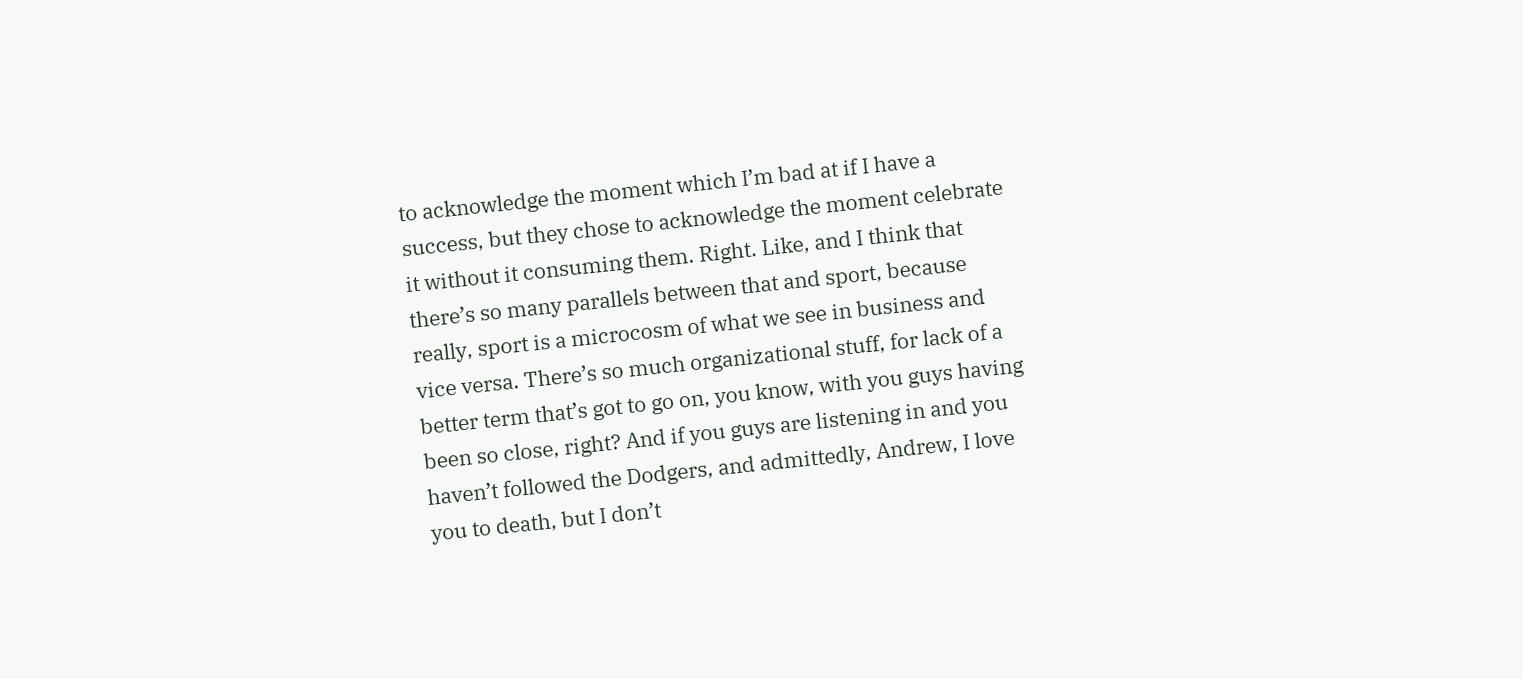to acknowledge the moment which I’m bad at if I have a success, but they chose to acknowledge the moment celebrate it without it consuming them. Right. Like, and I think that there’s so many parallels between that and sport, because really, sport is a microcosm of what we see in business and vice versa. There’s so much organizational stuff, for lack of a better term that’s got to go on, you know, with you guys having been so close, right? And if you guys are listening in and you haven’t followed the Dodgers, and admittedly, Andrew, I love you to death, but I don’t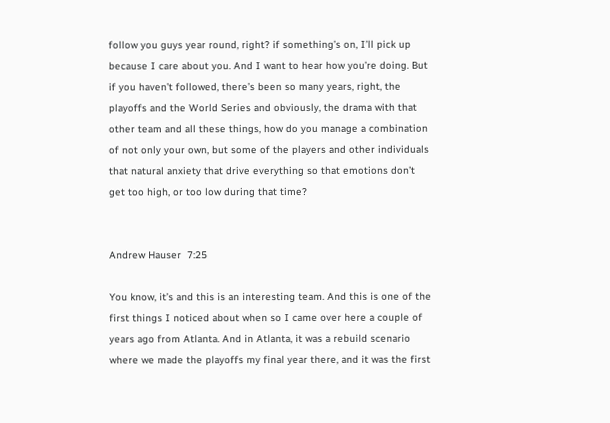follow you guys year round, right? if something’s on, I’ll pick up because I care about you. And I want to hear how you’re doing. But if you haven’t followed, there’s been so many years, right, the playoffs and the World Series and obviously, the drama with that other team and all these things, how do you manage a combination of not only your own, but some of the players and other individuals that natural anxiety that drive everything so that emotions don’t get too high, or too low during that time?


Andrew Hauser  7:25

You know, it’s and this is an interesting team. And this is one of the first things I noticed about when so I came over here a couple of years ago from Atlanta. And in Atlanta, it was a rebuild scenario where we made the playoffs my final year there, and it was the first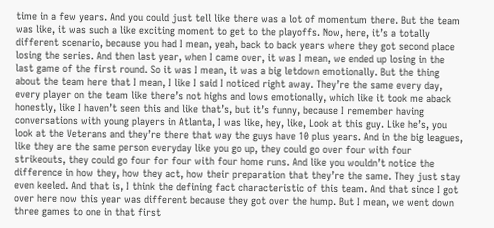time in a few years. And you could just tell like there was a lot of momentum there. But the team was like, it was such a like exciting moment to get to the playoffs. Now, here, it’s a totally different scenario, because you had I mean, yeah, back to back years where they got second place losing the series. And then last year, when I came over, it was I mean, we ended up losing in the last game of the first round. So it was I mean, it was a big letdown emotionally. But the thing about the team here that I mean, I like I said I noticed right away. They’re the same every day, every player on the team like there’s not highs and lows emotionally, which like it took me aback honestly, like I haven’t seen this and like that’s, but it’s funny, because I remember having conversations with young players in Atlanta, I was like, hey, like, Look at this guy. Like he’s, you look at the Veterans and they’re there that way the guys have 10 plus years. And in the big leagues, like they are the same person everyday like you go up, they could go over four with four strikeouts, they could go four for four with four home runs. And like you wouldn’t notice the difference in how they, how they act, how their preparation that they’re the same. They just stay even keeled. And that is, I think the defining fact characteristic of this team. And that since I got over here now this year was different because they got over the hump. But I mean, we went down three games to one in that first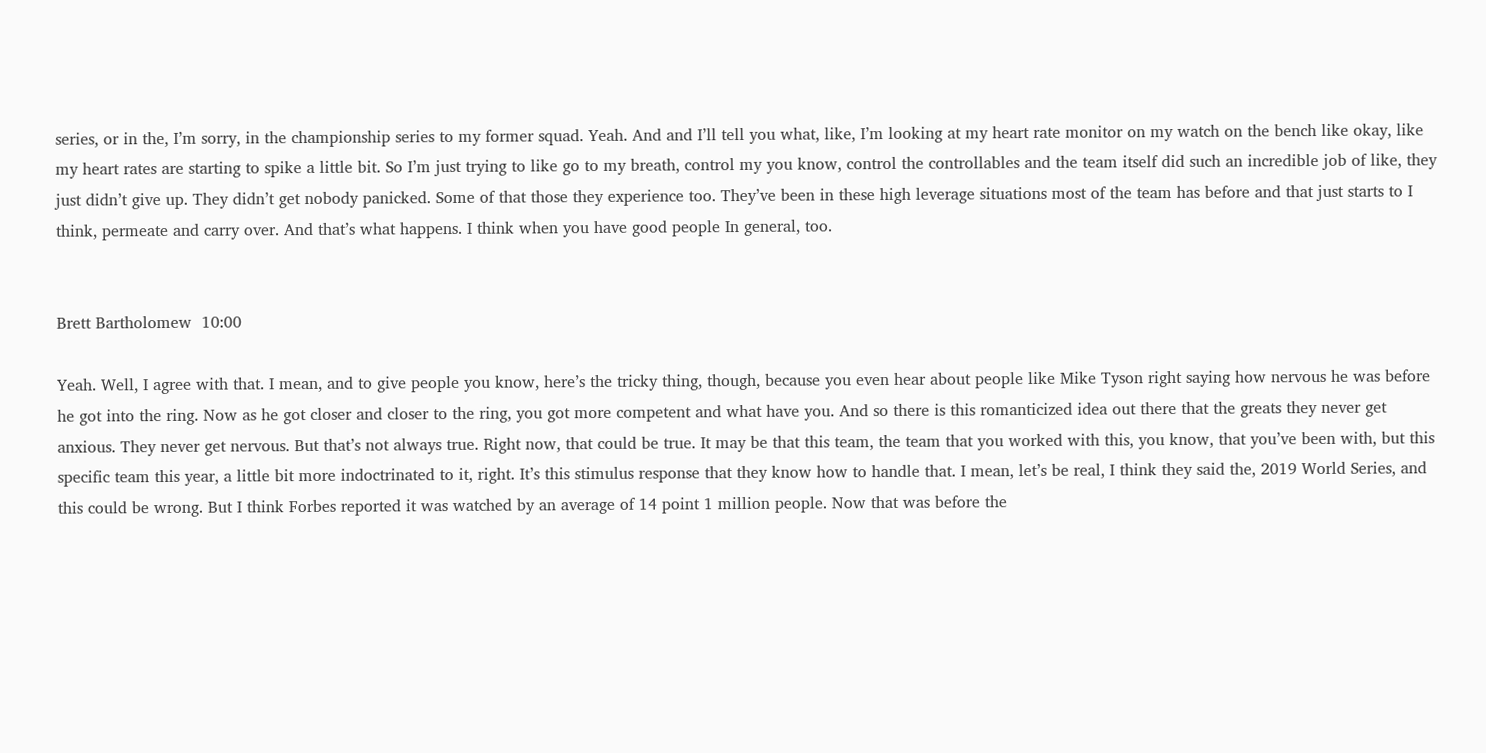series, or in the, I’m sorry, in the championship series to my former squad. Yeah. And and I’ll tell you what, like, I’m looking at my heart rate monitor on my watch on the bench like okay, like my heart rates are starting to spike a little bit. So I’m just trying to like go to my breath, control my you know, control the controllables and the team itself did such an incredible job of like, they just didn’t give up. They didn’t get nobody panicked. Some of that those they experience too. They’ve been in these high leverage situations most of the team has before and that just starts to I think, permeate and carry over. And that’s what happens. I think when you have good people In general, too.


Brett Bartholomew  10:00

Yeah. Well, I agree with that. I mean, and to give people you know, here’s the tricky thing, though, because you even hear about people like Mike Tyson right saying how nervous he was before he got into the ring. Now as he got closer and closer to the ring, you got more competent and what have you. And so there is this romanticized idea out there that the greats they never get anxious. They never get nervous. But that’s not always true. Right now, that could be true. It may be that this team, the team that you worked with this, you know, that you’ve been with, but this specific team this year, a little bit more indoctrinated to it, right. It’s this stimulus response that they know how to handle that. I mean, let’s be real, I think they said the, 2019 World Series, and this could be wrong. But I think Forbes reported it was watched by an average of 14 point 1 million people. Now that was before the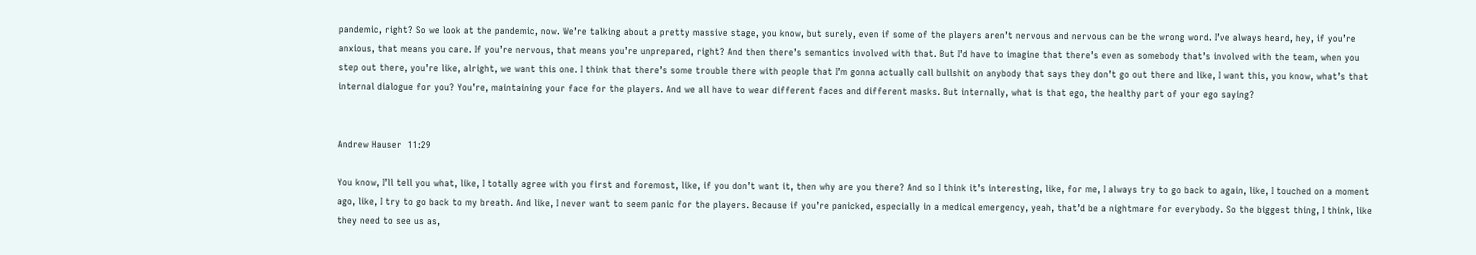pandemic, right? So we look at the pandemic, now. We’re talking about a pretty massive stage, you know, but surely, even if some of the players aren’t nervous and nervous can be the wrong word. I’ve always heard, hey, if you’re anxious, that means you care. If you’re nervous, that means you’re unprepared, right? And then there’s semantics involved with that. But I’d have to imagine that there’s even as somebody that’s involved with the team, when you step out there, you’re like, alright, we want this one. I think that there’s some trouble there with people that I’m gonna actually call bullshit on anybody that says they don’t go out there and like, I want this, you know, what’s that internal dialogue for you? You’re, maintaining your face for the players. And we all have to wear different faces and different masks. But internally, what is that ego, the healthy part of your ego saying?


Andrew Hauser  11:29

You know, I’ll tell you what, like, I totally agree with you first and foremost, like, if you don’t want it, then why are you there? And so I think it’s interesting, like, for me, I always try to go back to again, like, I touched on a moment ago, like, I try to go back to my breath. And like, I never want to seem panic for the players. Because if you’re panicked, especially in a medical emergency, yeah, that’d be a nightmare for everybody. So the biggest thing, I think, like they need to see us as,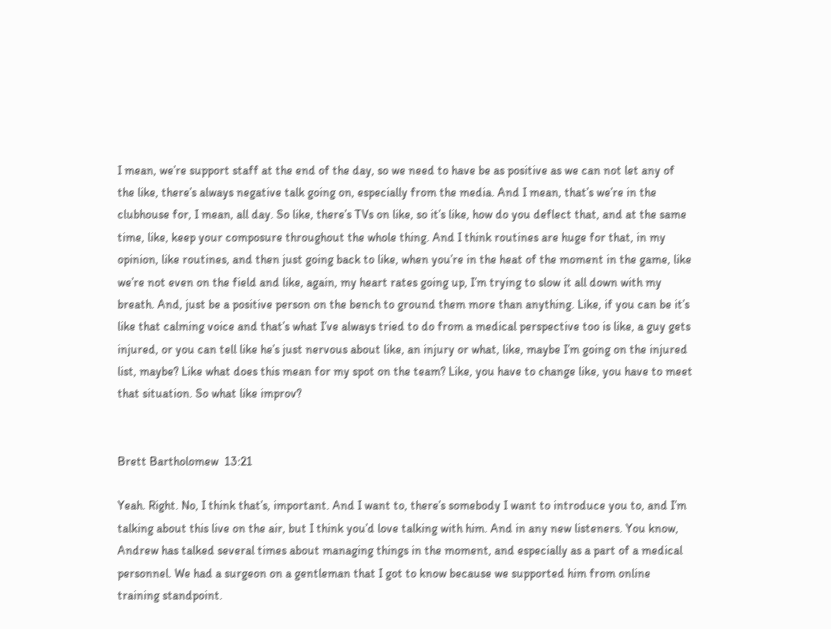I mean, we’re support staff at the end of the day, so we need to have be as positive as we can not let any of the like, there’s always negative talk going on, especially from the media. And I mean, that’s we’re in the clubhouse for, I mean, all day. So like, there’s TVs on like, so it’s like, how do you deflect that, and at the same time, like, keep your composure throughout the whole thing. And I think routines are huge for that, in my opinion, like routines, and then just going back to like, when you’re in the heat of the moment in the game, like we’re not even on the field and like, again, my heart rates going up, I’m trying to slow it all down with my breath. And, just be a positive person on the bench to ground them more than anything. Like, if you can be it’s like that calming voice and that’s what I’ve always tried to do from a medical perspective too is like, a guy gets injured, or you can tell like he’s just nervous about like, an injury or what, like, maybe I’m going on the injured list, maybe? Like what does this mean for my spot on the team? Like, you have to change like, you have to meet that situation. So what like improv?


Brett Bartholomew  13:21

Yeah. Right. No, I think that’s, important. And I want to, there’s somebody I want to introduce you to, and I’m talking about this live on the air, but I think you’d love talking with him. And in any new listeners. You know, Andrew has talked several times about managing things in the moment, and especially as a part of a medical personnel. We had a surgeon on a gentleman that I got to know because we supported him from online training standpoint.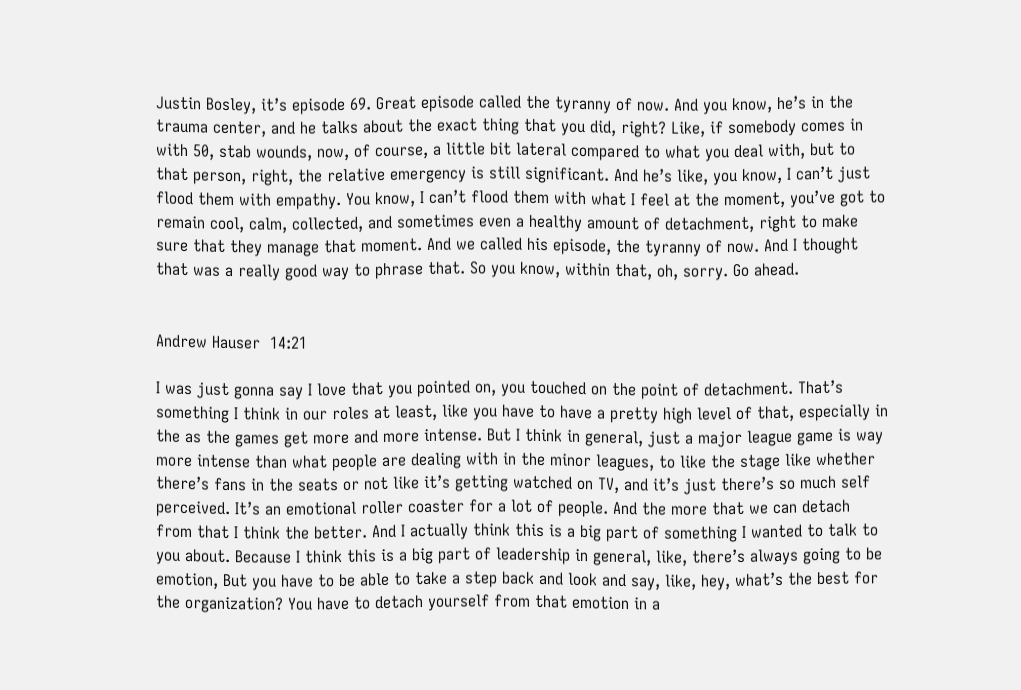Justin Bosley, it’s episode 69. Great episode called the tyranny of now. And you know, he’s in the trauma center, and he talks about the exact thing that you did, right? Like, if somebody comes in with 50, stab wounds, now, of course, a little bit lateral compared to what you deal with, but to that person, right, the relative emergency is still significant. And he’s like, you know, I can’t just flood them with empathy. You know, I can’t flood them with what I feel at the moment, you’ve got to remain cool, calm, collected, and sometimes even a healthy amount of detachment, right to make sure that they manage that moment. And we called his episode, the tyranny of now. And I thought that was a really good way to phrase that. So you know, within that, oh, sorry. Go ahead.


Andrew Hauser  14:21

I was just gonna say I love that you pointed on, you touched on the point of detachment. That’s something I think in our roles at least, like you have to have a pretty high level of that, especially in the as the games get more and more intense. But I think in general, just a major league game is way more intense than what people are dealing with in the minor leagues, to like the stage like whether there’s fans in the seats or not like it’s getting watched on TV, and it’s just there’s so much self perceived. It’s an emotional roller coaster for a lot of people. And the more that we can detach from that I think the better. And I actually think this is a big part of something I wanted to talk to you about. Because I think this is a big part of leadership in general, like, there’s always going to be emotion, But you have to be able to take a step back and look and say, like, hey, what’s the best for the organization? You have to detach yourself from that emotion in a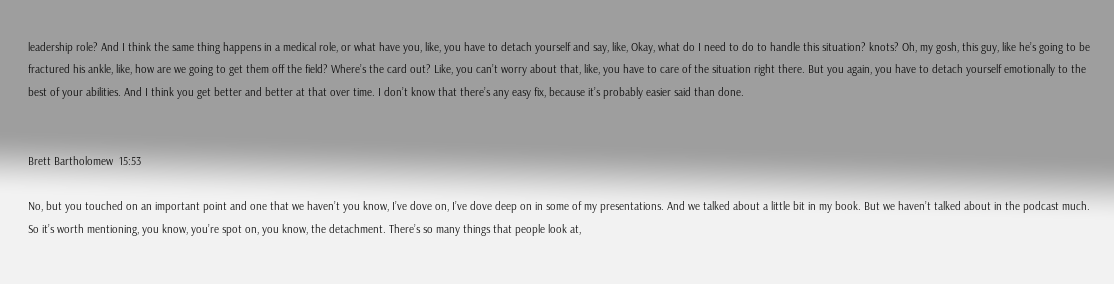leadership role? And I think the same thing happens in a medical role, or what have you, like, you have to detach yourself and say, like, Okay, what do I need to do to handle this situation? knots? Oh, my gosh, this guy, like he’s going to be fractured his ankle, like, how are we going to get them off the field? Where’s the card out? Like, you can’t worry about that, like, you have to care of the situation right there. But you again, you have to detach yourself emotionally to the best of your abilities. And I think you get better and better at that over time. I don’t know that there’s any easy fix, because it’s probably easier said than done.


Brett Bartholomew  15:53

No, but you touched on an important point and one that we haven’t you know, I’ve dove on, I’ve dove deep on in some of my presentations. And we talked about a little bit in my book. But we haven’t talked about in the podcast much. So it’s worth mentioning, you know, you’re spot on, you know, the detachment. There’s so many things that people look at,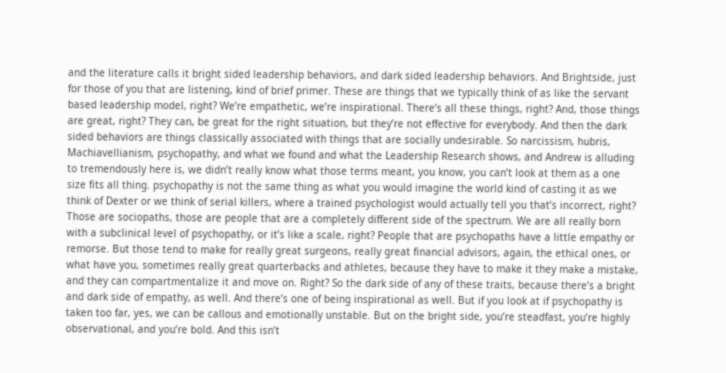and the literature calls it bright sided leadership behaviors, and dark sided leadership behaviors. And Brightside, just for those of you that are listening, kind of brief primer. These are things that we typically think of as like the servant based leadership model, right? We’re empathetic, we’re inspirational. There’s all these things, right? And, those things are great, right? They can, be great for the right situation, but they’re not effective for everybody. And then the dark sided behaviors are things classically associated with things that are socially undesirable. So narcissism, hubris, Machiavellianism, psychopathy, and what we found and what the Leadership Research shows, and Andrew is alluding to tremendously here is, we didn’t really know what those terms meant, you know, you can’t look at them as a one size fits all thing. psychopathy is not the same thing as what you would imagine the world kind of casting it as we think of Dexter or we think of serial killers, where a trained psychologist would actually tell you that’s incorrect, right? Those are sociopaths, those are people that are a completely different side of the spectrum. We are all really born with a subclinical level of psychopathy, or it’s like a scale, right? People that are psychopaths have a little empathy or remorse. But those tend to make for really great surgeons, really great financial advisors, again, the ethical ones, or what have you, sometimes really great quarterbacks and athletes, because they have to make it they make a mistake, and they can compartmentalize it and move on. Right? So the dark side of any of these traits, because there’s a bright and dark side of empathy, as well. And there’s one of being inspirational as well. But if you look at if psychopathy is taken too far, yes, we can be callous and emotionally unstable. But on the bright side, you’re steadfast, you’re highly observational, and you’re bold. And this isn’t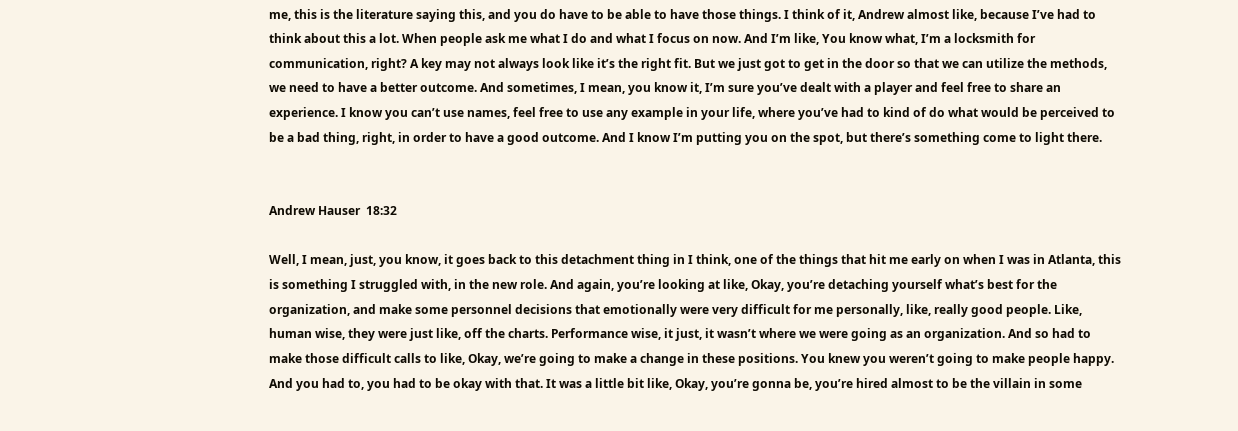me, this is the literature saying this, and you do have to be able to have those things. I think of it, Andrew almost like, because I’ve had to think about this a lot. When people ask me what I do and what I focus on now. And I’m like, You know what, I’m a locksmith for communication, right? A key may not always look like it’s the right fit. But we just got to get in the door so that we can utilize the methods, we need to have a better outcome. And sometimes, I mean, you know it, I’m sure you’ve dealt with a player and feel free to share an experience. I know you can’t use names, feel free to use any example in your life, where you’ve had to kind of do what would be perceived to be a bad thing, right, in order to have a good outcome. And I know I’m putting you on the spot, but there’s something come to light there.


Andrew Hauser  18:32

Well, I mean, just, you know, it goes back to this detachment thing in I think, one of the things that hit me early on when I was in Atlanta, this is something I struggled with, in the new role. And again, you’re looking at like, Okay, you’re detaching yourself what’s best for the organization, and make some personnel decisions that emotionally were very difficult for me personally, like, really good people. Like, human wise, they were just like, off the charts. Performance wise, it just, it wasn’t where we were going as an organization. And so had to make those difficult calls to like, Okay, we’re going to make a change in these positions. You knew you weren’t going to make people happy. And you had to, you had to be okay with that. It was a little bit like, Okay, you’re gonna be, you’re hired almost to be the villain in some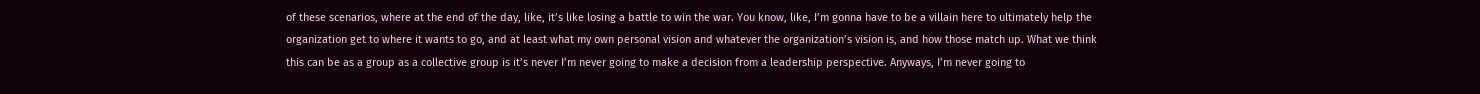of these scenarios, where at the end of the day, like, it’s like losing a battle to win the war. You know, like, I’m gonna have to be a villain here to ultimately help the organization get to where it wants to go, and at least what my own personal vision and whatever the organization’s vision is, and how those match up. What we think this can be as a group as a collective group is it’s never I’m never going to make a decision from a leadership perspective. Anyways, I’m never going to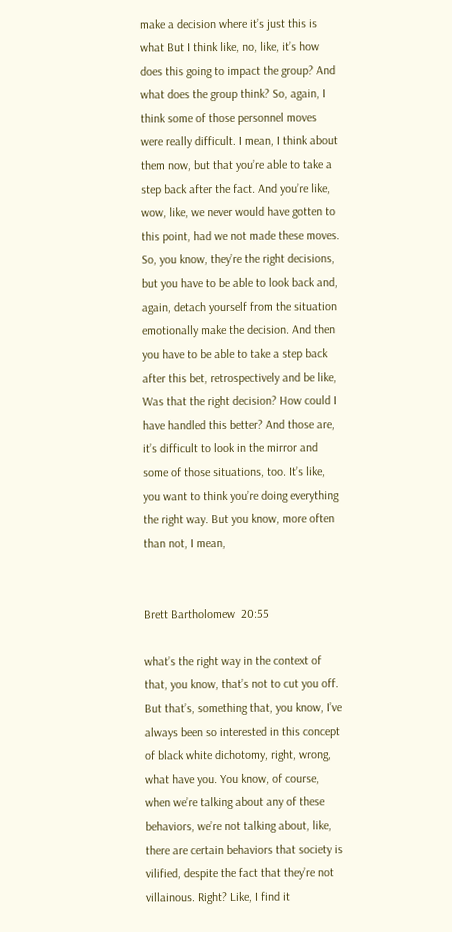make a decision where it’s just this is what But I think like, no, like, it’s how does this going to impact the group? And what does the group think? So, again, I think some of those personnel moves were really difficult. I mean, I think about them now, but that you’re able to take a step back after the fact. And you’re like, wow, like, we never would have gotten to this point, had we not made these moves. So, you know, they’re the right decisions, but you have to be able to look back and, again, detach yourself from the situation emotionally make the decision. And then you have to be able to take a step back after this bet, retrospectively and be like, Was that the right decision? How could I have handled this better? And those are, it’s difficult to look in the mirror and some of those situations, too. It’s like, you want to think you’re doing everything the right way. But you know, more often than not, I mean,


Brett Bartholomew  20:55

what’s the right way in the context of that, you know, that’s not to cut you off. But that’s, something that, you know, I’ve always been so interested in this concept of black white dichotomy, right, wrong, what have you. You know, of course, when we’re talking about any of these behaviors, we’re not talking about, like, there are certain behaviors that society is vilified, despite the fact that they’re not villainous. Right? Like, I find it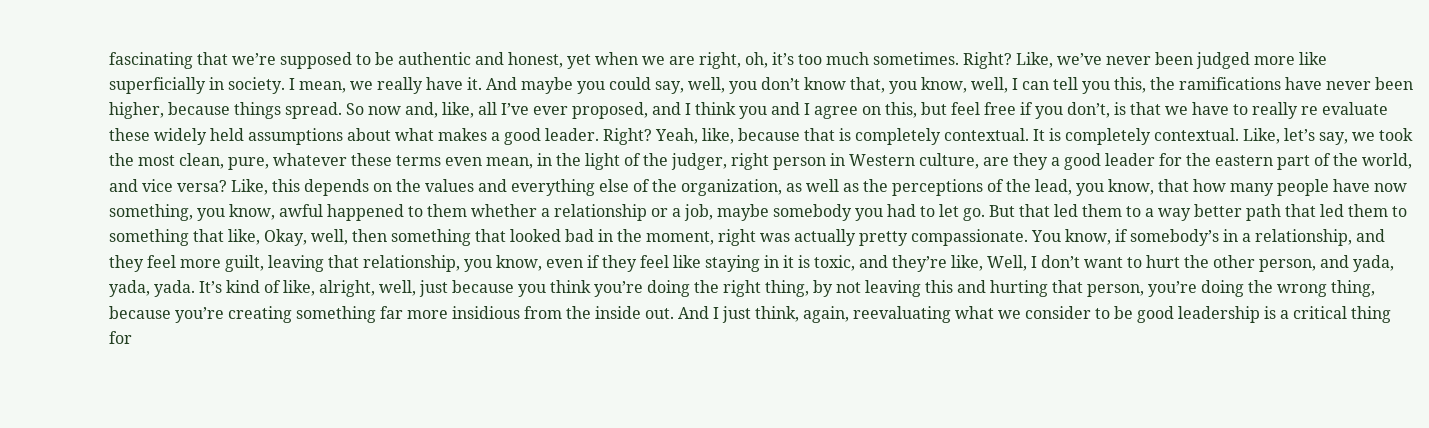fascinating that we’re supposed to be authentic and honest, yet when we are right, oh, it’s too much sometimes. Right? Like, we’ve never been judged more like superficially in society. I mean, we really have it. And maybe you could say, well, you don’t know that, you know, well, I can tell you this, the ramifications have never been higher, because things spread. So now and, like, all I’ve ever proposed, and I think you and I agree on this, but feel free if you don’t, is that we have to really re evaluate these widely held assumptions about what makes a good leader. Right? Yeah, like, because that is completely contextual. It is completely contextual. Like, let’s say, we took the most clean, pure, whatever these terms even mean, in the light of the judger, right person in Western culture, are they a good leader for the eastern part of the world, and vice versa? Like, this depends on the values and everything else of the organization, as well as the perceptions of the lead, you know, that how many people have now something, you know, awful happened to them whether a relationship or a job, maybe somebody you had to let go. But that led them to a way better path that led them to something that like, Okay, well, then something that looked bad in the moment, right was actually pretty compassionate. You know, if somebody’s in a relationship, and they feel more guilt, leaving that relationship, you know, even if they feel like staying in it is toxic, and they’re like, Well, I don’t want to hurt the other person, and yada, yada, yada. It’s kind of like, alright, well, just because you think you’re doing the right thing, by not leaving this and hurting that person, you’re doing the wrong thing, because you’re creating something far more insidious from the inside out. And I just think, again, reevaluating what we consider to be good leadership is a critical thing for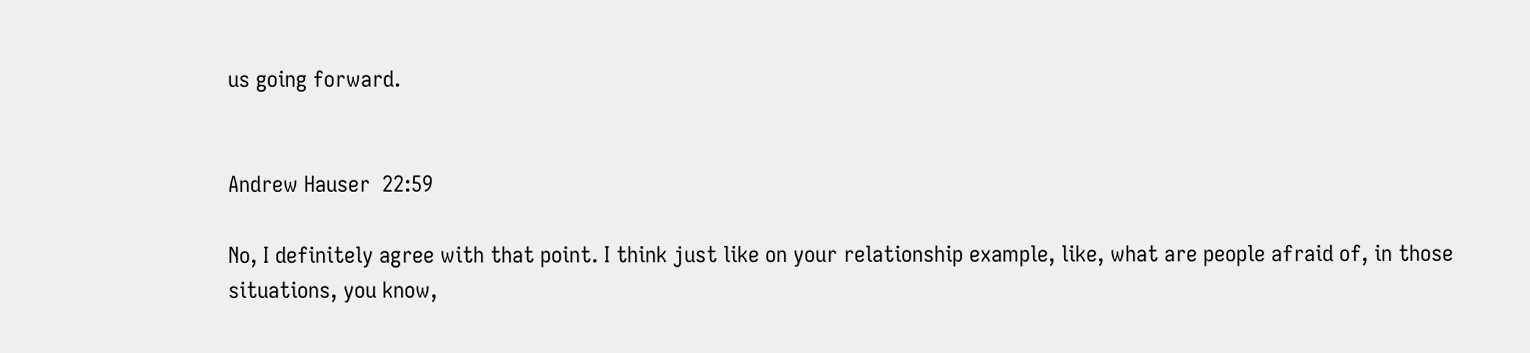us going forward.


Andrew Hauser  22:59

No, I definitely agree with that point. I think just like on your relationship example, like, what are people afraid of, in those situations, you know,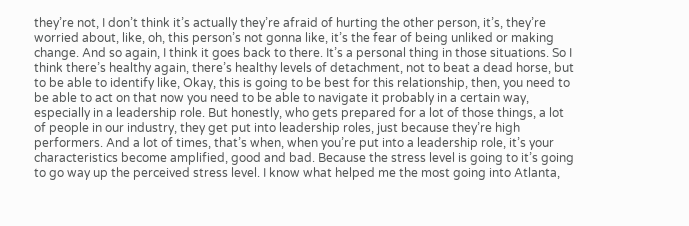they’re not, I don’t think it’s actually they’re afraid of hurting the other person, it’s, they’re worried about, like, oh, this person’s not gonna like, it’s the fear of being unliked or making change. And so again, I think it goes back to there. It’s a personal thing in those situations. So I think there’s healthy again, there’s healthy levels of detachment, not to beat a dead horse, but to be able to identify like, Okay, this is going to be best for this relationship, then, you need to be able to act on that now you need to be able to navigate it probably in a certain way, especially in a leadership role. But honestly, who gets prepared for a lot of those things, a lot of people in our industry, they get put into leadership roles, just because they’re high performers. And a lot of times, that’s when, when you’re put into a leadership role, it’s your characteristics become amplified, good and bad. Because the stress level is going to it’s going to go way up the perceived stress level. I know what helped me the most going into Atlanta,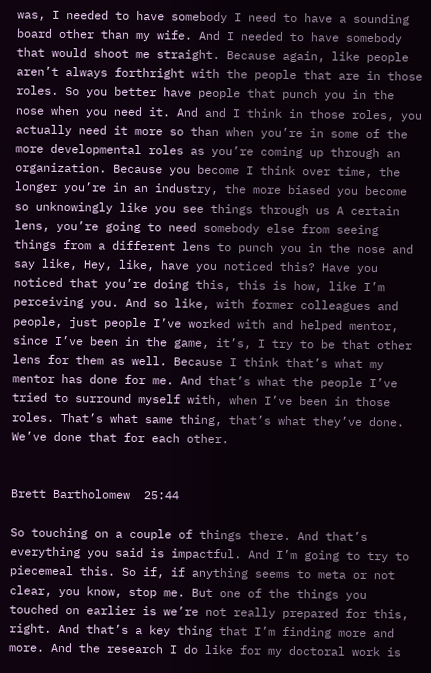was, I needed to have somebody I need to have a sounding board other than my wife. And I needed to have somebody that would shoot me straight. Because again, like people aren’t always forthright with the people that are in those roles. So you better have people that punch you in the nose when you need it. And and I think in those roles, you actually need it more so than when you’re in some of the more developmental roles as you’re coming up through an organization. Because you become I think over time, the longer you’re in an industry, the more biased you become so unknowingly like you see things through us A certain lens, you’re going to need somebody else from seeing things from a different lens to punch you in the nose and say like, Hey, like, have you noticed this? Have you noticed that you’re doing this, this is how, like I’m perceiving you. And so like, with former colleagues and people, just people I’ve worked with and helped mentor, since I’ve been in the game, it’s, I try to be that other lens for them as well. Because I think that’s what my mentor has done for me. And that’s what the people I’ve tried to surround myself with, when I’ve been in those roles. That’s what same thing, that’s what they’ve done. We’ve done that for each other.


Brett Bartholomew  25:44

So touching on a couple of things there. And that’s everything you said is impactful. And I’m going to try to piecemeal this. So if, if anything seems to meta or not clear, you know, stop me. But one of the things you touched on earlier is we’re not really prepared for this, right. And that’s a key thing that I’m finding more and more. And the research I do like for my doctoral work is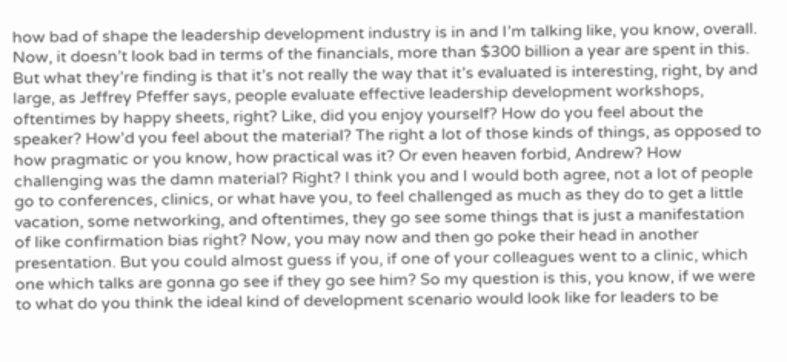how bad of shape the leadership development industry is in and I’m talking like, you know, overall. Now, it doesn’t look bad in terms of the financials, more than $300 billion a year are spent in this. But what they’re finding is that it’s not really the way that it’s evaluated is interesting, right, by and large, as Jeffrey Pfeffer says, people evaluate effective leadership development workshops, oftentimes by happy sheets, right? Like, did you enjoy yourself? How do you feel about the speaker? How’d you feel about the material? The right a lot of those kinds of things, as opposed to how pragmatic or you know, how practical was it? Or even heaven forbid, Andrew? How challenging was the damn material? Right? I think you and I would both agree, not a lot of people go to conferences, clinics, or what have you, to feel challenged as much as they do to get a little vacation, some networking, and oftentimes, they go see some things that is just a manifestation of like confirmation bias right? Now, you may now and then go poke their head in another presentation. But you could almost guess if you, if one of your colleagues went to a clinic, which one which talks are gonna go see if they go see him? So my question is this, you know, if we were to what do you think the ideal kind of development scenario would look like for leaders to be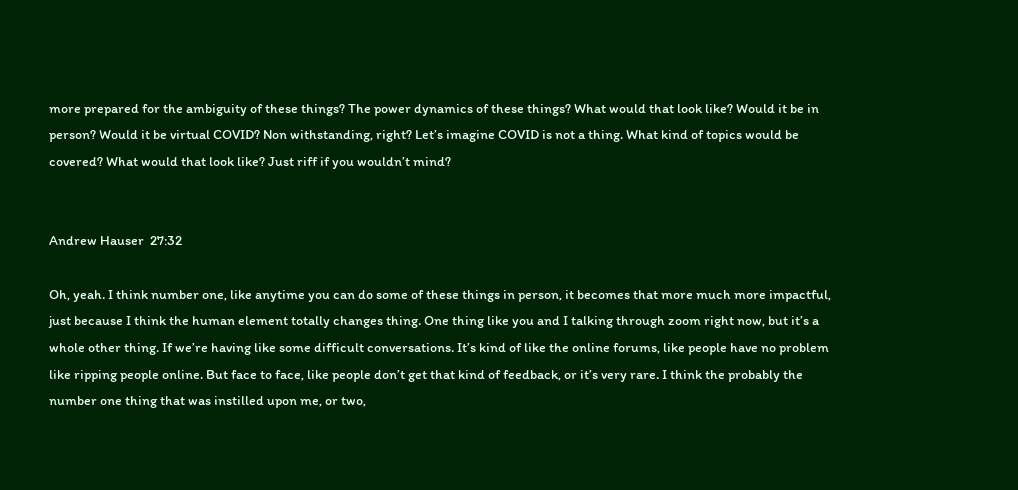more prepared for the ambiguity of these things? The power dynamics of these things? What would that look like? Would it be in person? Would it be virtual COVID? Non withstanding, right? Let’s imagine COVID is not a thing. What kind of topics would be covered? What would that look like? Just riff if you wouldn’t mind?


Andrew Hauser  27:32

Oh, yeah. I think number one, like anytime you can do some of these things in person, it becomes that more much more impactful, just because I think the human element totally changes thing. One thing like you and I talking through zoom right now, but it’s a whole other thing. If we’re having like some difficult conversations. It’s kind of like the online forums, like people have no problem like ripping people online. But face to face, like people don’t get that kind of feedback, or it’s very rare. I think the probably the number one thing that was instilled upon me, or two,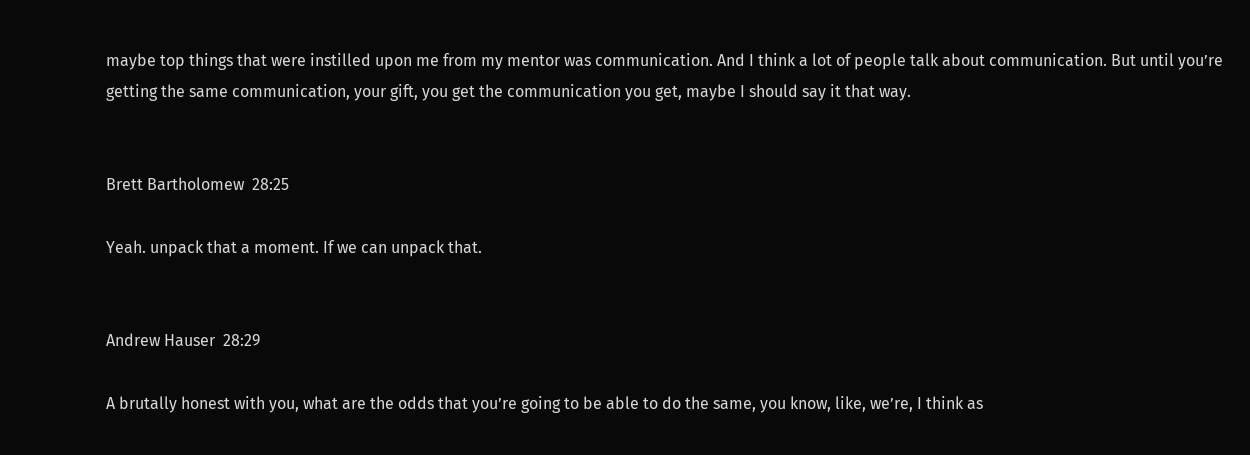maybe top things that were instilled upon me from my mentor was communication. And I think a lot of people talk about communication. But until you’re getting the same communication, your gift, you get the communication you get, maybe I should say it that way.


Brett Bartholomew  28:25

Yeah. unpack that a moment. If we can unpack that.


Andrew Hauser  28:29

A brutally honest with you, what are the odds that you’re going to be able to do the same, you know, like, we’re, I think as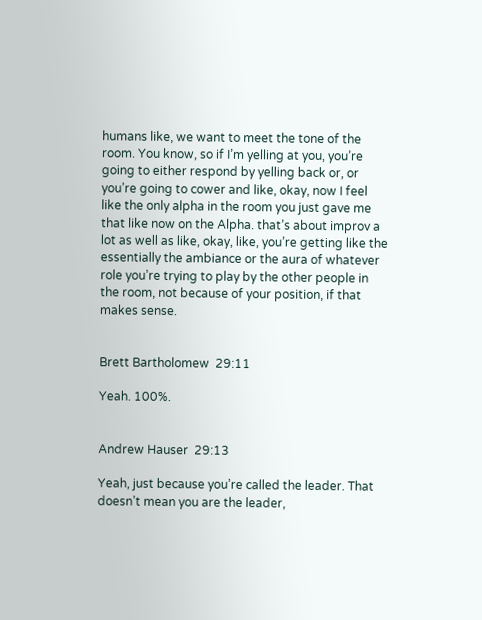humans like, we want to meet the tone of the room. You know, so if I’m yelling at you, you’re going to either respond by yelling back or, or you’re going to cower and like, okay, now I feel like the only alpha in the room you just gave me that like now on the Alpha. that’s about improv a lot as well as like, okay, like, you’re getting like the essentially the ambiance or the aura of whatever role you’re trying to play by the other people in the room, not because of your position, if that makes sense.


Brett Bartholomew  29:11

Yeah. 100%.


Andrew Hauser  29:13

Yeah, just because you’re called the leader. That doesn’t mean you are the leader,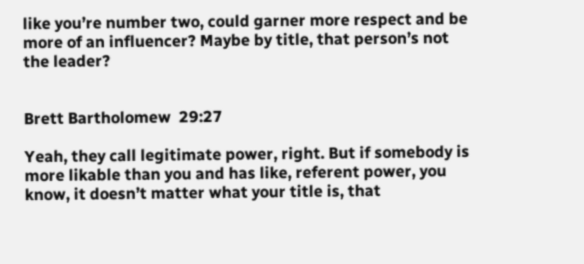like you’re number two, could garner more respect and be more of an influencer? Maybe by title, that person’s not the leader?


Brett Bartholomew  29:27

Yeah, they call legitimate power, right. But if somebody is more likable than you and has like, referent power, you know, it doesn’t matter what your title is, that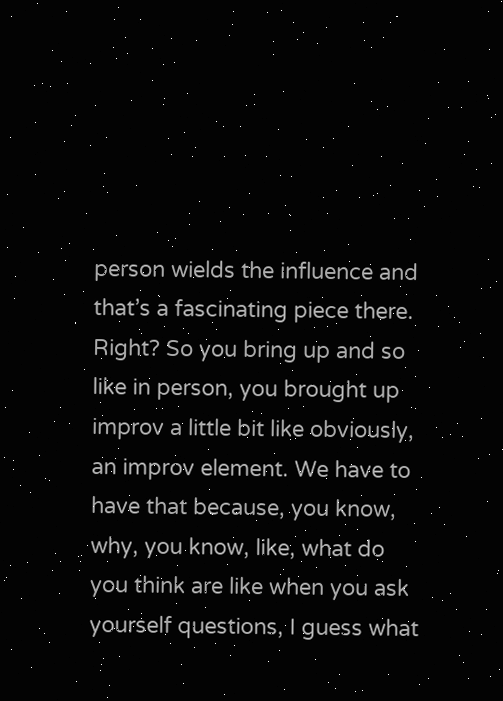person wields the influence and that’s a fascinating piece there. Right? So you bring up and so like in person, you brought up improv a little bit like obviously, an improv element. We have to have that because, you know, why, you know, like, what do you think are like when you ask yourself questions, I guess what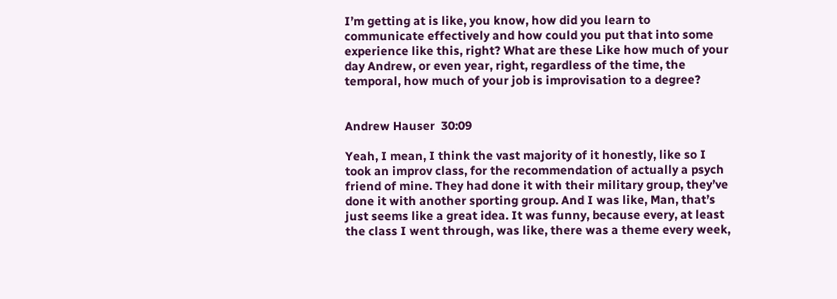I’m getting at is like, you know, how did you learn to communicate effectively and how could you put that into some experience like this, right? What are these Like how much of your day Andrew, or even year, right, regardless of the time, the temporal, how much of your job is improvisation to a degree?


Andrew Hauser  30:09

Yeah, I mean, I think the vast majority of it honestly, like so I took an improv class, for the recommendation of actually a psych friend of mine. They had done it with their military group, they’ve done it with another sporting group. And I was like, Man, that’s just seems like a great idea. It was funny, because every, at least the class I went through, was like, there was a theme every week,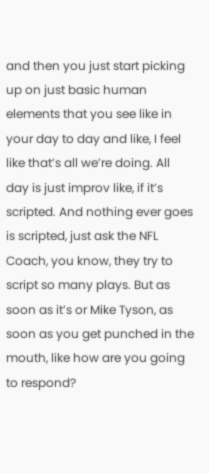and then you just start picking up on just basic human elements that you see like in your day to day and like, I feel like that’s all we’re doing. All day is just improv like, if it’s scripted. And nothing ever goes is scripted, just ask the NFL Coach, you know, they try to script so many plays. But as soon as it’s or Mike Tyson, as soon as you get punched in the mouth, like how are you going to respond?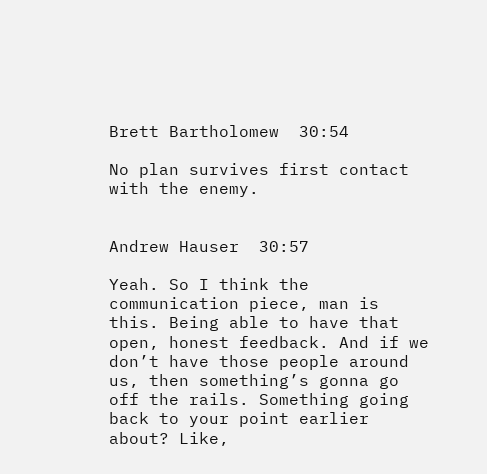Brett Bartholomew  30:54

No plan survives first contact with the enemy.


Andrew Hauser  30:57

Yeah. So I think the  communication piece, man is this. Being able to have that open, honest feedback. And if we don’t have those people around us, then something’s gonna go off the rails. Something going back to your point earlier about? Like,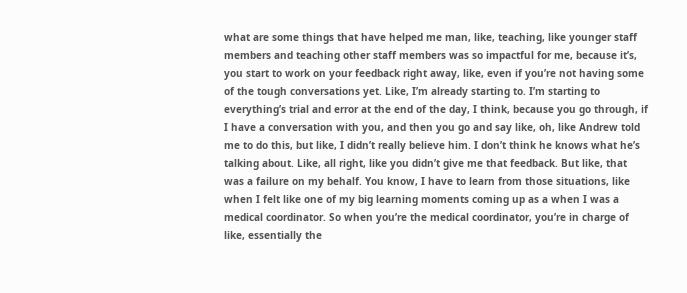what are some things that have helped me man, like, teaching, like younger staff members and teaching other staff members was so impactful for me, because it’s, you start to work on your feedback right away, like, even if you’re not having some of the tough conversations yet. Like, I’m already starting to. I’m starting to everything’s trial and error at the end of the day, I think, because you go through, if I have a conversation with you, and then you go and say like, oh, like Andrew told me to do this, but like, I didn’t really believe him. I don’t think he knows what he’s talking about. Like, all right, like you didn’t give me that feedback. But like, that was a failure on my behalf. You know, I have to learn from those situations, like when I felt like one of my big learning moments coming up as a when I was a medical coordinator. So when you’re the medical coordinator, you’re in charge of like, essentially the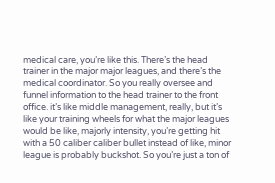medical care, you’re like this. There’s the head trainer in the major major leagues, and there’s the medical coordinator. So you really oversee and funnel information to the head trainer to the front office. it’s like middle management, really, but it’s like your training wheels for what the major leagues would be like, majorly intensity, you’re getting hit with a 50 caliber caliber bullet instead of like, minor league is probably buckshot. So you’re just a ton of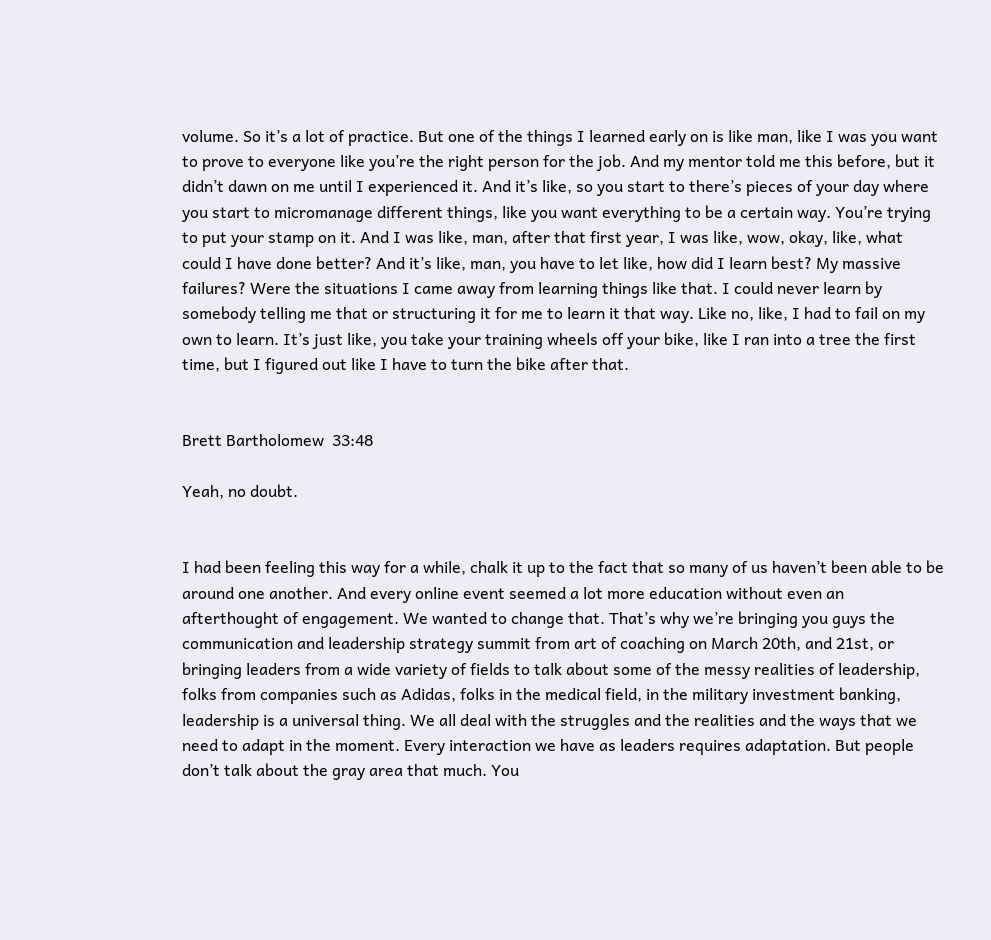volume. So it’s a lot of practice. But one of the things I learned early on is like man, like I was you want to prove to everyone like you’re the right person for the job. And my mentor told me this before, but it didn’t dawn on me until I experienced it. And it’s like, so you start to there’s pieces of your day where you start to micromanage different things, like you want everything to be a certain way. You’re trying to put your stamp on it. And I was like, man, after that first year, I was like, wow, okay, like, what could I have done better? And it’s like, man, you have to let like, how did I learn best? My massive failures? Were the situations I came away from learning things like that. I could never learn by somebody telling me that or structuring it for me to learn it that way. Like no, like, I had to fail on my own to learn. It’s just like, you take your training wheels off your bike, like I ran into a tree the first time, but I figured out like I have to turn the bike after that.


Brett Bartholomew  33:48

Yeah, no doubt.


I had been feeling this way for a while, chalk it up to the fact that so many of us haven’t been able to be around one another. And every online event seemed a lot more education without even an afterthought of engagement. We wanted to change that. That’s why we’re bringing you guys the communication and leadership strategy summit from art of coaching on March 20th, and 21st, or bringing leaders from a wide variety of fields to talk about some of the messy realities of leadership, folks from companies such as Adidas, folks in the medical field, in the military investment banking, leadership is a universal thing. We all deal with the struggles and the realities and the ways that we need to adapt in the moment. Every interaction we have as leaders requires adaptation. But people don’t talk about the gray area that much. You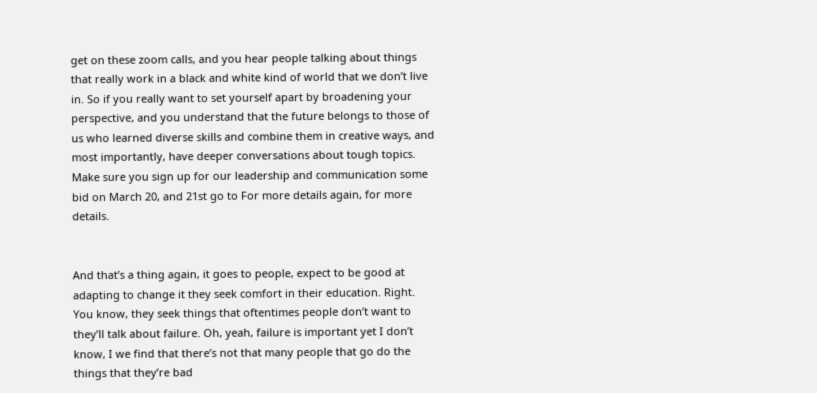get on these zoom calls, and you hear people talking about things that really work in a black and white kind of world that we don’t live in. So if you really want to set yourself apart by broadening your perspective, and you understand that the future belongs to those of us who learned diverse skills and combine them in creative ways, and most importantly, have deeper conversations about tough topics. Make sure you sign up for our leadership and communication some bid on March 20, and 21st go to For more details again, for more details.


And that’s a thing again, it goes to people, expect to be good at adapting to change it they seek comfort in their education. Right. You know, they seek things that oftentimes people don’t want to they’ll talk about failure. Oh, yeah, failure is important yet I don’t know, I we find that there’s not that many people that go do the things that they’re bad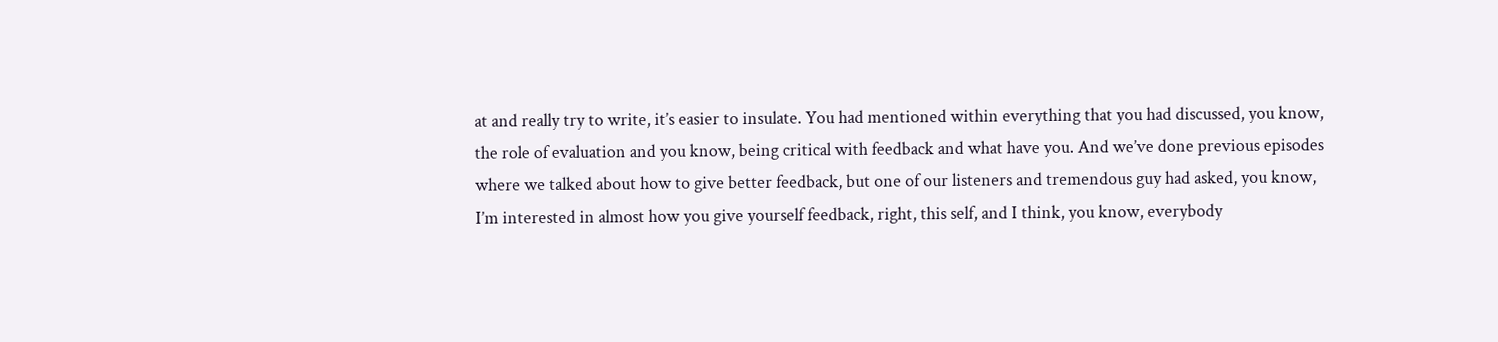at and really try to write, it’s easier to insulate. You had mentioned within everything that you had discussed, you know, the role of evaluation and you know, being critical with feedback and what have you. And we’ve done previous episodes where we talked about how to give better feedback, but one of our listeners and tremendous guy had asked, you know, I’m interested in almost how you give yourself feedback, right, this self, and I think, you know, everybody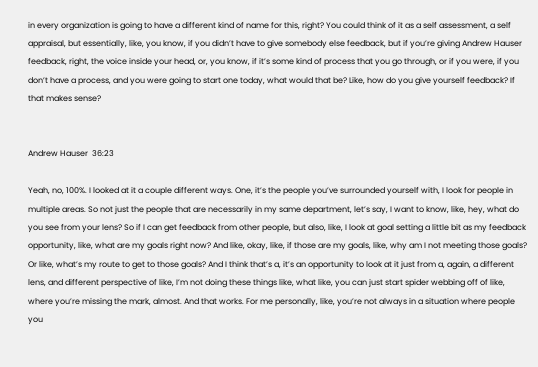in every organization is going to have a different kind of name for this, right? You could think of it as a self assessment, a self appraisal, but essentially, like, you know, if you didn’t have to give somebody else feedback, but if you’re giving Andrew Hauser feedback, right, the voice inside your head, or, you know, if it’s some kind of process that you go through, or if you were, if you don’t have a process, and you were going to start one today, what would that be? Like, how do you give yourself feedback? If that makes sense?


Andrew Hauser  36:23

Yeah, no, 100%. I looked at it a couple different ways. One, it’s the people you’ve surrounded yourself with, I look for people in multiple areas. So not just the people that are necessarily in my same department, let’s say, I want to know, like, hey, what do you see from your lens? So if I can get feedback from other people, but also, like, I look at goal setting a little bit as my feedback opportunity, like, what are my goals right now? And like, okay, like, if those are my goals, like, why am I not meeting those goals? Or like, what’s my route to get to those goals? And I think that’s a, it’s an opportunity to look at it just from a, again, a different lens, and different perspective of like, I’m not doing these things like, what like, you can just start spider webbing off of like, where you’re missing the mark, almost. And that works. For me personally, like, you’re not always in a situation where people you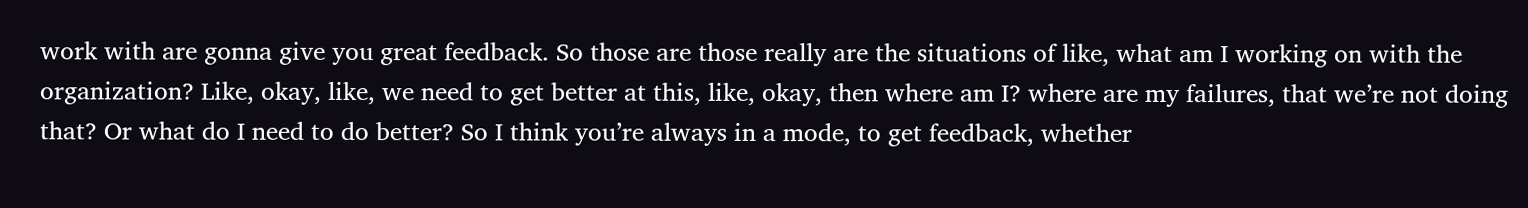work with are gonna give you great feedback. So those are those really are the situations of like, what am I working on with the organization? Like, okay, like, we need to get better at this, like, okay, then where am I? where are my failures, that we’re not doing that? Or what do I need to do better? So I think you’re always in a mode, to get feedback, whether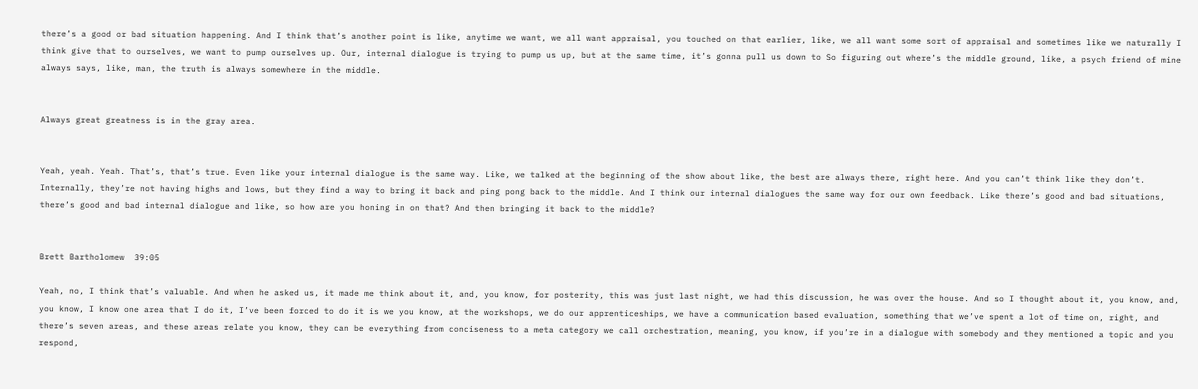there’s a good or bad situation happening. And I think that’s another point is like, anytime we want, we all want appraisal, you touched on that earlier, like, we all want some sort of appraisal and sometimes like we naturally I think give that to ourselves, we want to pump ourselves up. Our, internal dialogue is trying to pump us up, but at the same time, it’s gonna pull us down to So figuring out where’s the middle ground, like, a psych friend of mine always says, like, man, the truth is always somewhere in the middle.


Always great greatness is in the gray area.


Yeah, yeah. Yeah. That’s, that’s true. Even like your internal dialogue is the same way. Like, we talked at the beginning of the show about like, the best are always there, right here. And you can’t think like they don’t. Internally, they’re not having highs and lows, but they find a way to bring it back and ping pong back to the middle. And I think our internal dialogues the same way for our own feedback. Like there’s good and bad situations, there’s good and bad internal dialogue and like, so how are you honing in on that? And then bringing it back to the middle?


Brett Bartholomew  39:05

Yeah, no, I think that’s valuable. And when he asked us, it made me think about it, and, you know, for posterity, this was just last night, we had this discussion, he was over the house. And so I thought about it, you know, and, you know, I know one area that I do it, I’ve been forced to do it is we you know, at the workshops, we do our apprenticeships, we have a communication based evaluation, something that we’ve spent a lot of time on, right, and there’s seven areas, and these areas relate you know, they can be everything from conciseness to a meta category we call orchestration, meaning, you know, if you’re in a dialogue with somebody and they mentioned a topic and you respond,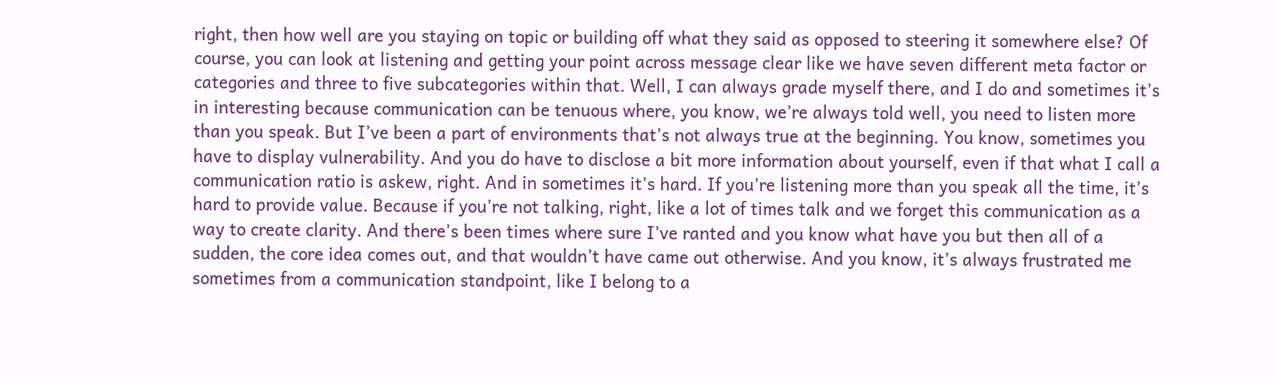right, then how well are you staying on topic or building off what they said as opposed to steering it somewhere else? Of course, you can look at listening and getting your point across message clear like we have seven different meta factor or categories and three to five subcategories within that. Well, I can always grade myself there, and I do and sometimes it’s in interesting because communication can be tenuous where, you know, we’re always told well, you need to listen more than you speak. But I’ve been a part of environments that’s not always true at the beginning. You know, sometimes you have to display vulnerability. And you do have to disclose a bit more information about yourself, even if that what I call a communication ratio is askew, right. And in sometimes it’s hard. If you’re listening more than you speak all the time, it’s hard to provide value. Because if you’re not talking, right, like a lot of times talk and we forget this communication as a way to create clarity. And there’s been times where sure I’ve ranted and you know what have you but then all of a sudden, the core idea comes out, and that wouldn’t have came out otherwise. And you know, it’s always frustrated me sometimes from a communication standpoint, like I belong to a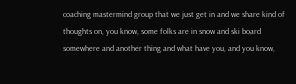coaching mastermind group that we just get in and we share kind of thoughts on, you know, some folks are in snow and ski board somewhere and another thing and what have you, and you know,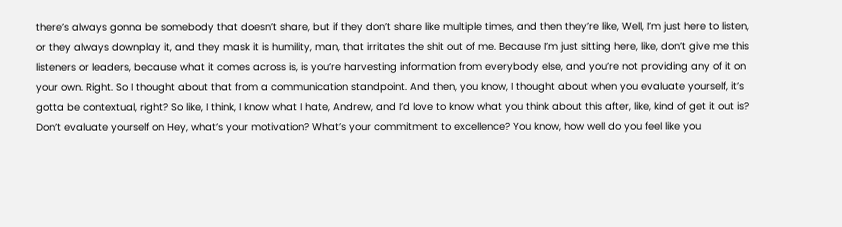there’s always gonna be somebody that doesn’t share, but if they don’t share like multiple times, and then they’re like, Well, I’m just here to listen, or they always downplay it, and they mask it is humility, man, that irritates the shit out of me. Because I’m just sitting here, like, don’t give me this listeners or leaders, because what it comes across is, is you’re harvesting information from everybody else, and you’re not providing any of it on your own. Right. So I thought about that from a communication standpoint. And then, you know, I thought about when you evaluate yourself, it’s gotta be contextual, right? So like, I think, I know what I hate, Andrew, and I’d love to know what you think about this after, like, kind of get it out is? Don’t evaluate yourself on Hey, what’s your motivation? What’s your commitment to excellence? You know, how well do you feel like you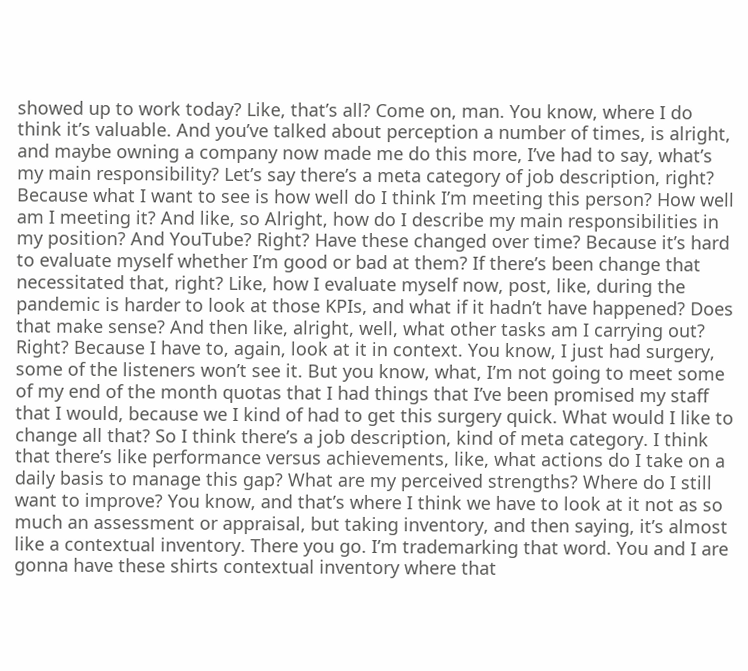showed up to work today? Like, that’s all? Come on, man. You know, where I do think it’s valuable. And you’ve talked about perception a number of times, is alright, and maybe owning a company now made me do this more, I’ve had to say, what’s my main responsibility? Let’s say there’s a meta category of job description, right? Because what I want to see is how well do I think I’m meeting this person? How well am I meeting it? And like, so Alright, how do I describe my main responsibilities in my position? And YouTube? Right? Have these changed over time? Because it’s hard to evaluate myself whether I’m good or bad at them? If there’s been change that necessitated that, right? Like, how I evaluate myself now, post, like, during the pandemic is harder to look at those KPIs, and what if it hadn’t have happened? Does that make sense? And then like, alright, well, what other tasks am I carrying out? Right? Because I have to, again, look at it in context. You know, I just had surgery, some of the listeners won’t see it. But you know, what, I’m not going to meet some of my end of the month quotas that I had things that I’ve been promised my staff that I would, because we I kind of had to get this surgery quick. What would I like to change all that? So I think there’s a job description, kind of meta category. I think that there’s like performance versus achievements, like, what actions do I take on a daily basis to manage this gap? What are my perceived strengths? Where do I still want to improve? You know, and that’s where I think we have to look at it not as so much an assessment or appraisal, but taking inventory, and then saying, it’s almost like a contextual inventory. There you go. I’m trademarking that word. You and I are gonna have these shirts contextual inventory where that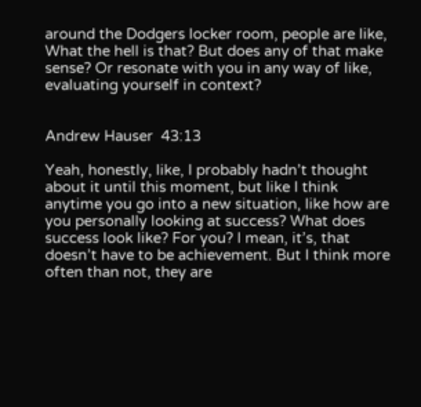around the Dodgers locker room, people are like, What the hell is that? But does any of that make sense? Or resonate with you in any way of like, evaluating yourself in context?


Andrew Hauser  43:13

Yeah, honestly, like, I probably hadn’t thought about it until this moment, but like I think anytime you go into a new situation, like how are you personally looking at success? What does success look like? For you? I mean, it’s, that doesn’t have to be achievement. But I think more often than not, they are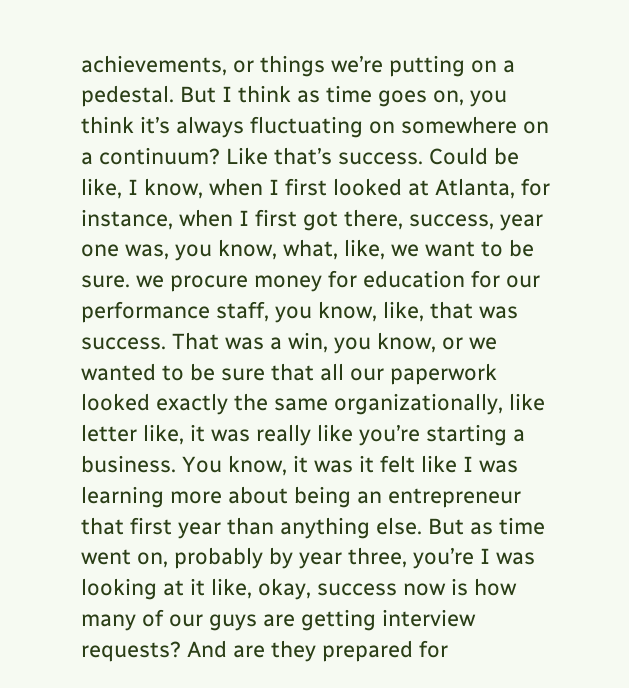achievements, or things we’re putting on a pedestal. But I think as time goes on, you think it’s always fluctuating on somewhere on a continuum? Like that’s success. Could be like, I know, when I first looked at Atlanta, for instance, when I first got there, success, year one was, you know, what, like, we want to be sure. we procure money for education for our performance staff, you know, like, that was success. That was a win, you know, or we wanted to be sure that all our paperwork looked exactly the same organizationally, like letter like, it was really like you’re starting a business. You know, it was it felt like I was learning more about being an entrepreneur that first year than anything else. But as time went on, probably by year three, you’re I was looking at it like, okay, success now is how many of our guys are getting interview requests? And are they prepared for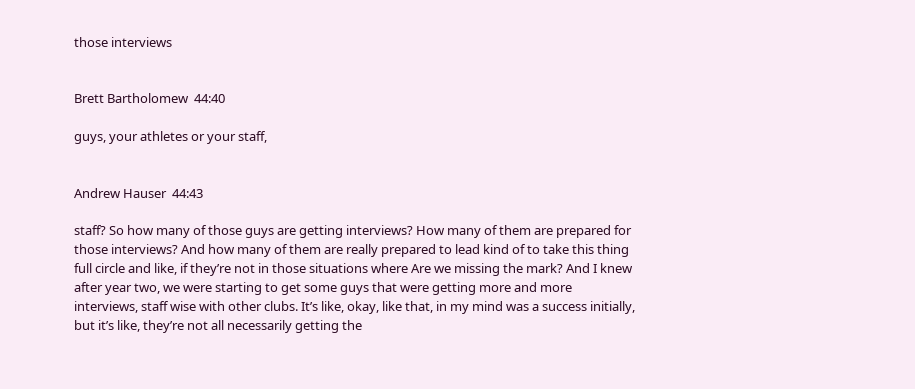those interviews


Brett Bartholomew  44:40

guys, your athletes or your staff,


Andrew Hauser  44:43

staff? So how many of those guys are getting interviews? How many of them are prepared for those interviews? And how many of them are really prepared to lead kind of to take this thing full circle and like, if they’re not in those situations where Are we missing the mark? And I knew after year two, we were starting to get some guys that were getting more and more interviews, staff wise with other clubs. It’s like, okay, like that, in my mind was a success initially, but it’s like, they’re not all necessarily getting the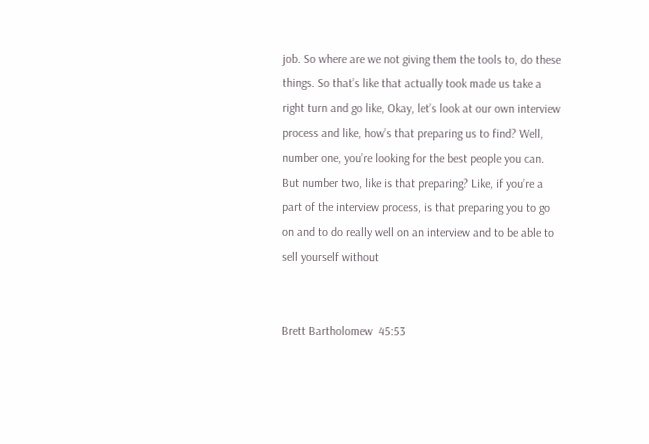job. So where are we not giving them the tools to, do these things. So that’s like that actually took made us take a right turn and go like, Okay, let’s look at our own interview process and like, how’s that preparing us to find? Well, number one, you’re looking for the best people you can. But number two, like is that preparing? Like, if you’re a part of the interview process, is that preparing you to go on and to do really well on an interview and to be able to sell yourself without


Brett Bartholomew  45:53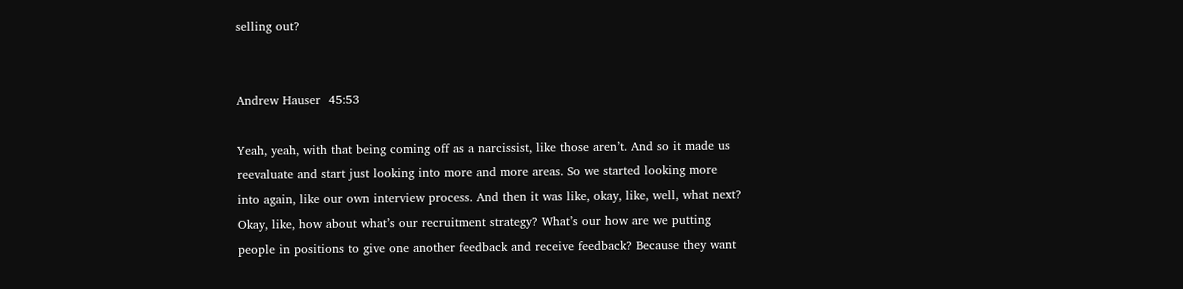selling out?


Andrew Hauser  45:53

Yeah, yeah, with that being coming off as a narcissist, like those aren’t. And so it made us reevaluate and start just looking into more and more areas. So we started looking more into again, like our own interview process. And then it was like, okay, like, well, what next? Okay, like, how about what’s our recruitment strategy? What’s our how are we putting people in positions to give one another feedback and receive feedback? Because they want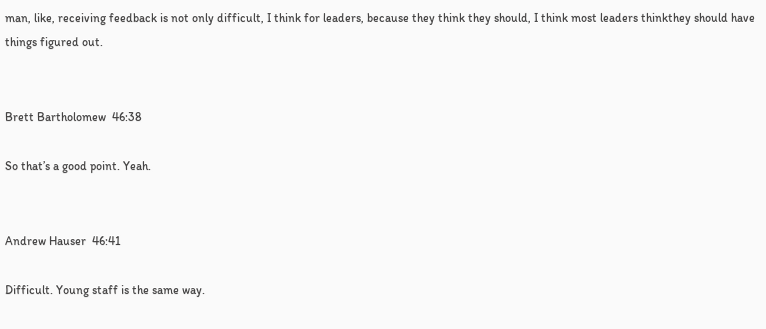man, like, receiving feedback is not only difficult, I think for leaders, because they think they should, I think most leaders thinkthey should have things figured out.


Brett Bartholomew  46:38

So that’s a good point. Yeah.


Andrew Hauser  46:41

Difficult. Young staff is the same way.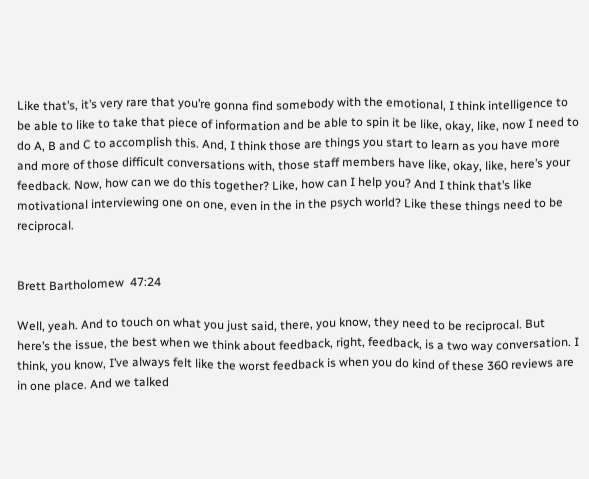Like that’s, it’s very rare that you’re gonna find somebody with the emotional, I think intelligence to be able to like to take that piece of information and be able to spin it be like, okay, like, now I need to do A, B and C to accomplish this. And, I think those are things you start to learn as you have more and more of those difficult conversations with, those staff members have like, okay, like, here’s your feedback. Now, how can we do this together? Like, how can I help you? And I think that’s like motivational interviewing one on one, even in the in the psych world? Like these things need to be reciprocal.


Brett Bartholomew  47:24

Well, yeah. And to touch on what you just said, there, you know, they need to be reciprocal. But here’s the issue, the best when we think about feedback, right, feedback, is a two way conversation. I think, you know, I’ve always felt like the worst feedback is when you do kind of these 360 reviews are in one place. And we talked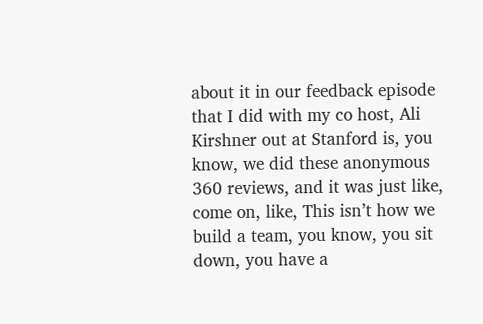about it in our feedback episode that I did with my co host, Ali Kirshner out at Stanford is, you know, we did these anonymous 360 reviews, and it was just like, come on, like, This isn’t how we build a team, you know, you sit down, you have a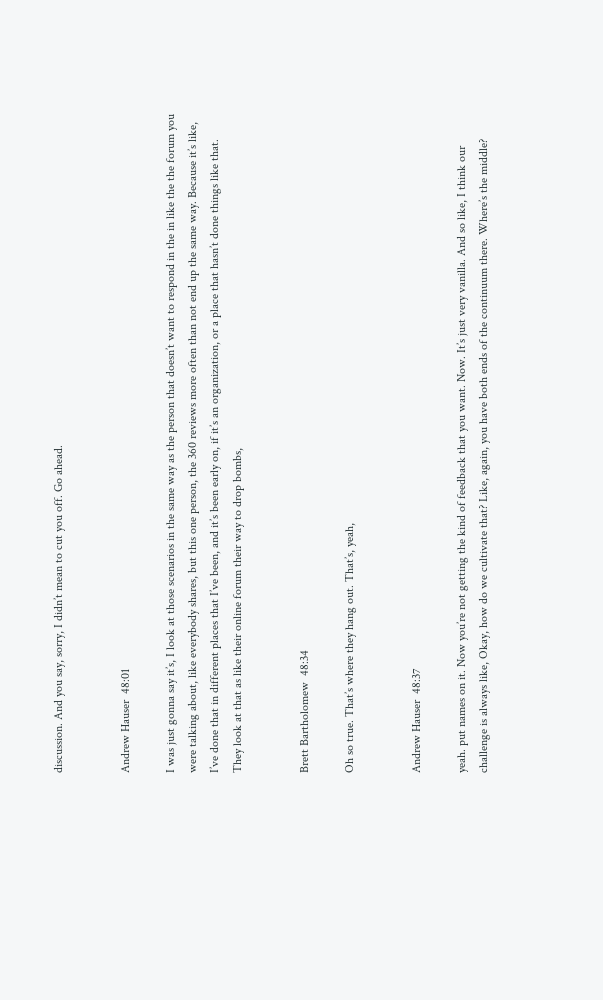discussion. And you say, sorry, I didn’t mean to cut you off. Go ahead.


Andrew Hauser  48:01

I was just gonna say it’s, I look at those scenarios in the same way as the person that doesn’t want to respond in the in like the the forum you were talking about, like everybody shares, but this one person, the 360 reviews more often than not end up the same way. Because it’s like, I’ve done that in different places that I’ve been, and it’s been early on, if it’s an organization, or a place that hasn’t done things like that. They look at that as like their online forum their way to drop bombs,


Brett Bartholomew  48:34

Oh so true. That’s where they hang out. That’s, yeah,


Andrew Hauser  48:37

yeah. put names on it. Now you’re not getting the kind of feedback that you want. Now. It’s just very vanilla. And so like, I think our challenge is always like, Okay, how do we cultivate that? Like, again, you have both ends of the continuum there. Where’s the middle?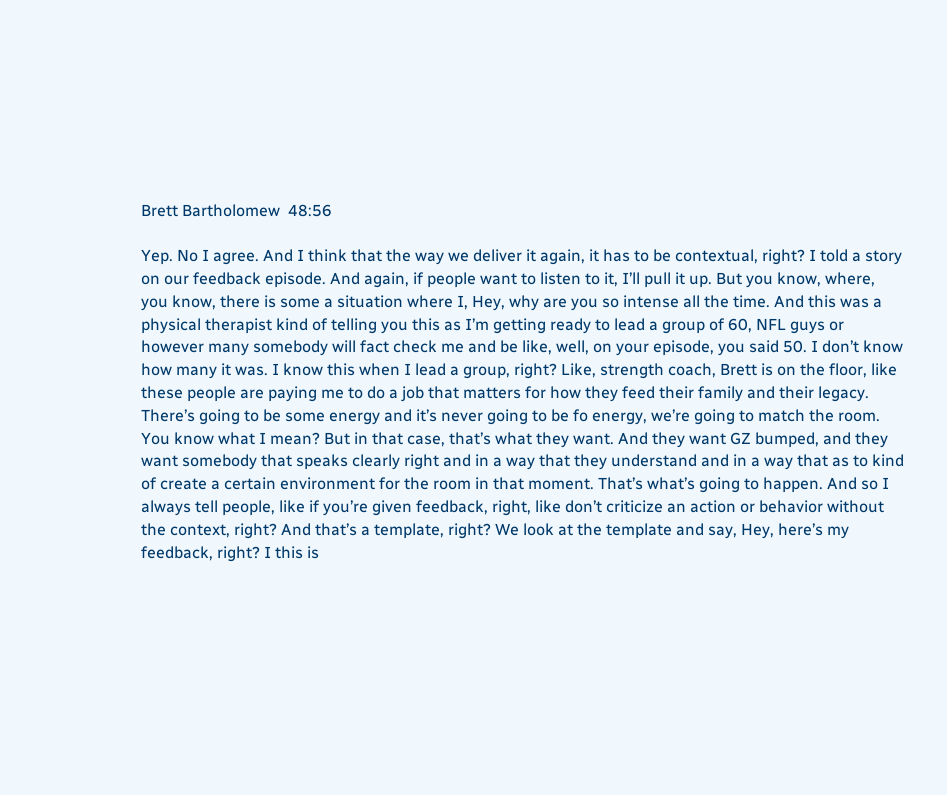Brett Bartholomew  48:56

Yep. No I agree. And I think that the way we deliver it again, it has to be contextual, right? I told a story on our feedback episode. And again, if people want to listen to it, I’ll pull it up. But you know, where, you know, there is some a situation where I, Hey, why are you so intense all the time. And this was a physical therapist kind of telling you this as I’m getting ready to lead a group of 60, NFL guys or however many somebody will fact check me and be like, well, on your episode, you said 50. I don’t know how many it was. I know this when I lead a group, right? Like, strength coach, Brett is on the floor, like these people are paying me to do a job that matters for how they feed their family and their legacy. There’s going to be some energy and it’s never going to be fo energy, we’re going to match the room. You know what I mean? But in that case, that’s what they want. And they want GZ bumped, and they want somebody that speaks clearly right and in a way that they understand and in a way that as to kind of create a certain environment for the room in that moment. That’s what’s going to happen. And so I always tell people, like if you’re given feedback, right, like don’t criticize an action or behavior without the context, right? And that’s a template, right? We look at the template and say, Hey, here’s my feedback, right? I this is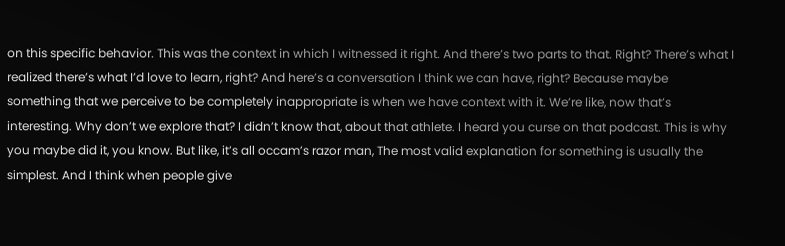on this specific behavior. This was the context in which I witnessed it right. And there’s two parts to that. Right? There’s what I realized there’s what I’d love to learn, right? And here’s a conversation I think we can have, right? Because maybe something that we perceive to be completely inappropriate is when we have context with it. We’re like, now that’s interesting. Why don’t we explore that? I didn’t know that, about that athlete. I heard you curse on that podcast. This is why you maybe did it, you know. But like, it’s all occam’s razor man, The most valid explanation for something is usually the simplest. And I think when people give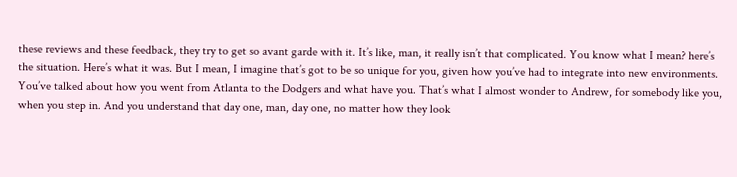these reviews and these feedback, they try to get so avant garde with it. It’s like, man, it really isn’t that complicated. You know what I mean? here’s the situation. Here’s what it was. But I mean, I imagine that’s got to be so unique for you, given how you’ve had to integrate into new environments. You’ve talked about how you went from Atlanta to the Dodgers and what have you. That’s what I almost wonder to Andrew, for somebody like you, when you step in. And you understand that day one, man, day one, no matter how they look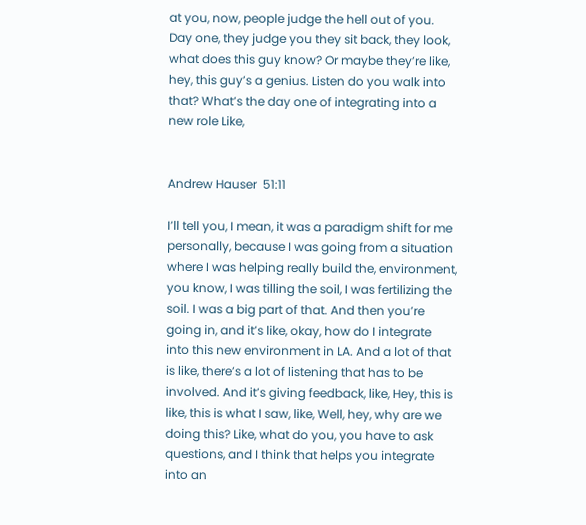at you, now, people judge the hell out of you. Day one, they judge you they sit back, they look, what does this guy know? Or maybe they’re like, hey, this guy’s a genius. Listen do you walk into that? What’s the day one of integrating into a new role Like,


Andrew Hauser  51:11

I’ll tell you, I mean, it was a paradigm shift for me personally, because I was going from a situation where I was helping really build the, environment, you know, I was tilling the soil, I was fertilizing the soil. I was a big part of that. And then you’re going in, and it’s like, okay, how do I integrate into this new environment in LA. And a lot of that is like, there’s a lot of listening that has to be involved. And it’s giving feedback, like, Hey, this is like, this is what I saw, like, Well, hey, why are we doing this? Like, what do you, you have to ask questions, and I think that helps you integrate into an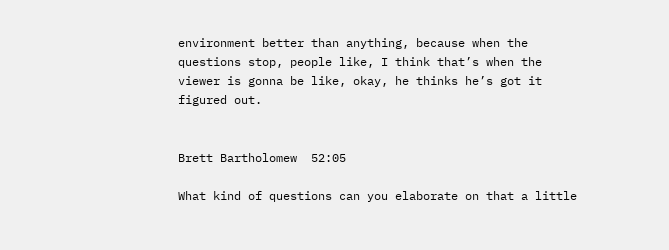environment better than anything, because when the questions stop, people like, I think that’s when the viewer is gonna be like, okay, he thinks he’s got it figured out.


Brett Bartholomew  52:05

What kind of questions can you elaborate on that a little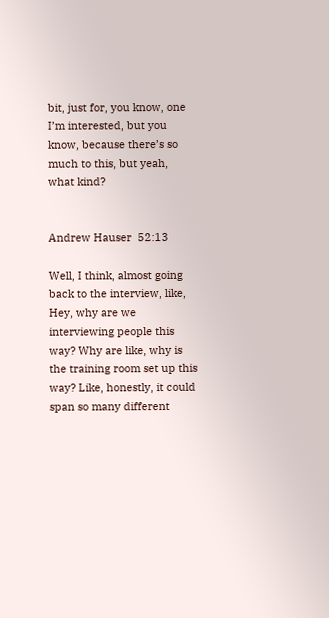bit, just for, you know, one I’m interested, but you know, because there’s so much to this, but yeah, what kind?


Andrew Hauser  52:13

Well, I think, almost going back to the interview, like, Hey, why are we interviewing people this way? Why are like, why is the training room set up this way? Like, honestly, it could span so many different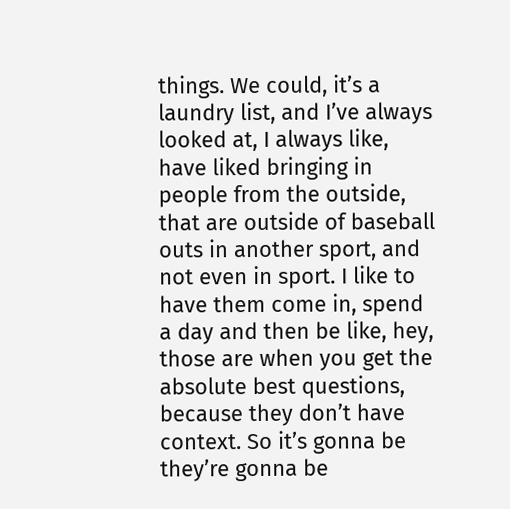things. We could, it’s a laundry list, and I’ve always looked at, I always like, have liked bringing in people from the outside, that are outside of baseball outs in another sport, and not even in sport. I like to have them come in, spend a day and then be like, hey, those are when you get the absolute best questions, because they don’t have context. So it’s gonna be they’re gonna be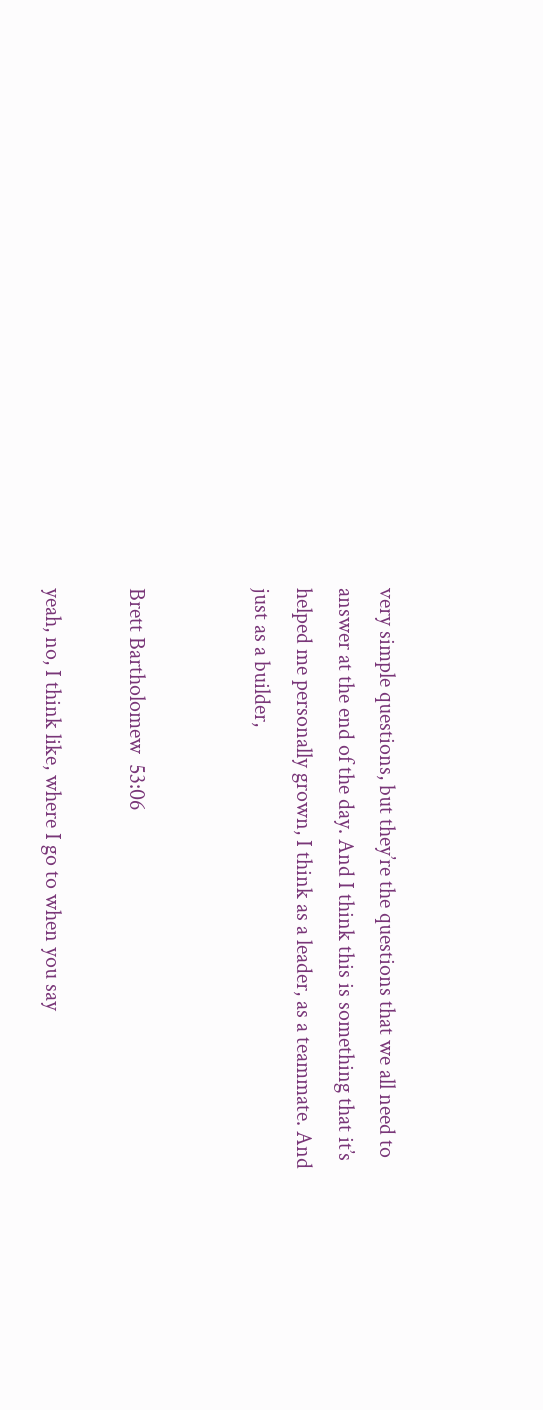very simple questions, but they’re the questions that we all need to answer at the end of the day. And I think this is something that it’s helped me personally grown, I think as a leader, as a teammate. And just as a builder,


Brett Bartholomew  53:06

yeah, no, I think like, where I go to when you say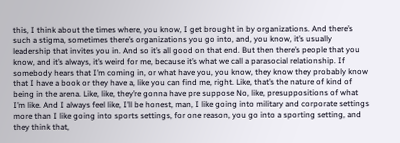this, I think about the times where, you know, I get brought in by organizations. And there’s such a stigma, sometimes there’s organizations you go into, and, you know, it’s usually leadership that invites you in. And so it’s all good on that end. But then there’s people that you know, and it’s always, it’s weird for me, because it’s what we call a parasocial relationship. If somebody hears that I’m coming in, or what have you, you know, they know they probably know that I have a book or they have a, like you can find me, right. Like, that’s the nature of kind of being in the arena. Like, like, they’re gonna have pre suppose No, like, presuppositions of what I’m like. And I always feel like, I’ll be honest, man, I like going into military and corporate settings more than I like going into sports settings, for one reason, you go into a sporting setting, and they think that,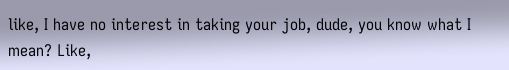like, I have no interest in taking your job, dude, you know what I mean? Like,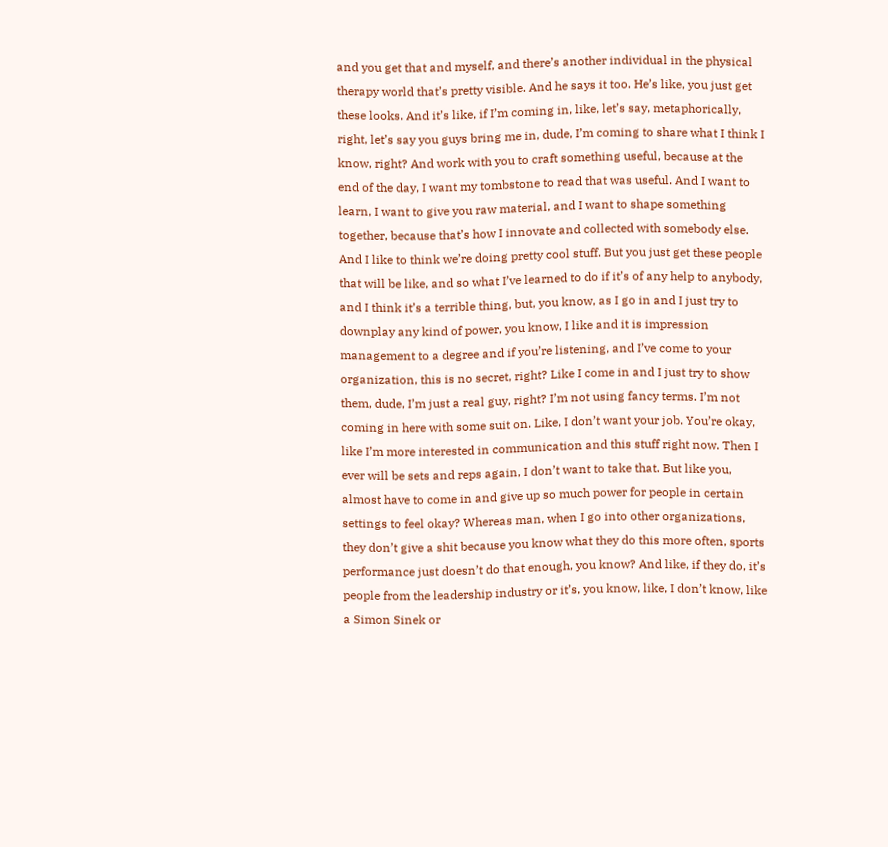and you get that and myself, and there’s another individual in the physical therapy world that’s pretty visible. And he says it too. He’s like, you just get these looks. And it’s like, if I’m coming in, like, let’s say, metaphorically, right, let’s say you guys bring me in, dude, I’m coming to share what I think I know, right? And work with you to craft something useful, because at the end of the day, I want my tombstone to read that was useful. And I want to learn, I want to give you raw material, and I want to shape something together, because that’s how I innovate and collected with somebody else. And I like to think we’re doing pretty cool stuff. But you just get these people that will be like, and so what I’ve learned to do if it’s of any help to anybody, and I think it’s a terrible thing, but, you know, as I go in and I just try to downplay any kind of power, you know, I like and it is impression management to a degree and if you’re listening, and I’ve come to your organization, this is no secret, right? Like I come in and I just try to show them, dude, I’m just a real guy, right? I’m not using fancy terms. I’m not coming in here with some suit on. Like, I don’t want your job. You’re okay, like I’m more interested in communication and this stuff right now. Then I ever will be sets and reps again, I don’t want to take that. But like you, almost have to come in and give up so much power for people in certain settings to feel okay? Whereas man, when I go into other organizations, they don’t give a shit because you know what they do this more often, sports performance just doesn’t do that enough, you know? And like, if they do, it’s people from the leadership industry or it’s, you know, like, I don’t know, like a Simon Sinek or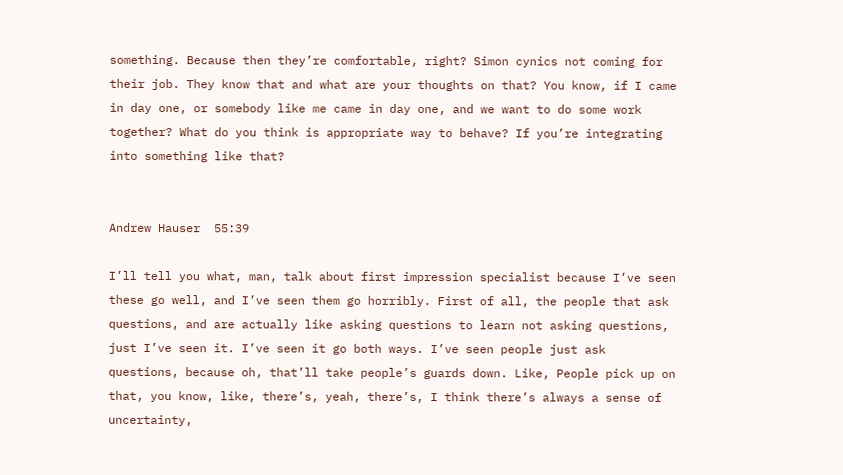something. Because then they’re comfortable, right? Simon cynics not coming for their job. They know that and what are your thoughts on that? You know, if I came in day one, or somebody like me came in day one, and we want to do some work together? What do you think is appropriate way to behave? If you’re integrating into something like that?


Andrew Hauser  55:39

I’ll tell you what, man, talk about first impression specialist because I’ve seen these go well, and I’ve seen them go horribly. First of all, the people that ask questions, and are actually like asking questions to learn not asking questions, just I’ve seen it. I’ve seen it go both ways. I’ve seen people just ask questions, because oh, that’ll take people’s guards down. Like, People pick up on that, you know, like, there’s, yeah, there’s, I think there’s always a sense of uncertainty,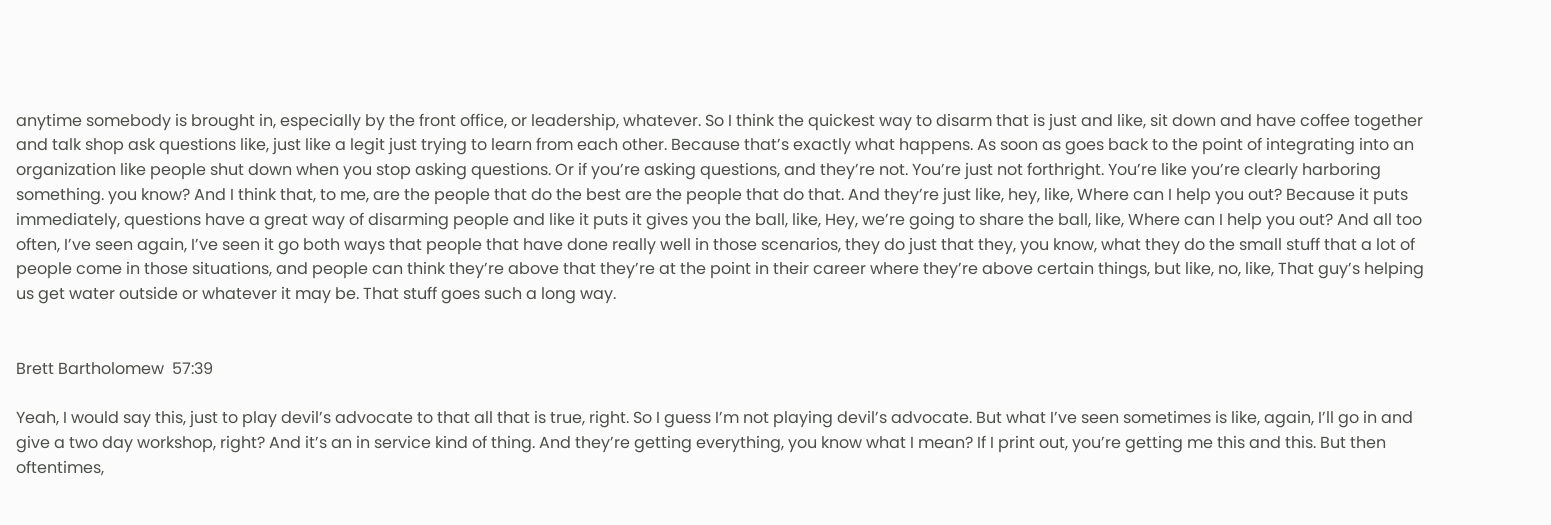anytime somebody is brought in, especially by the front office, or leadership, whatever. So I think the quickest way to disarm that is just and like, sit down and have coffee together and talk shop ask questions like, just like a legit just trying to learn from each other. Because that’s exactly what happens. As soon as goes back to the point of integrating into an organization like people shut down when you stop asking questions. Or if you’re asking questions, and they’re not. You’re just not forthright. You’re like you’re clearly harboring something. you know? And I think that, to me, are the people that do the best are the people that do that. And they’re just like, hey, like, Where can I help you out? Because it puts immediately, questions have a great way of disarming people and like it puts it gives you the ball, like, Hey, we’re going to share the ball, like, Where can I help you out? And all too often, I’ve seen again, I’ve seen it go both ways that people that have done really well in those scenarios, they do just that they, you know, what they do the small stuff that a lot of people come in those situations, and people can think they’re above that they’re at the point in their career where they’re above certain things, but like, no, like, That guy’s helping us get water outside or whatever it may be. That stuff goes such a long way.


Brett Bartholomew  57:39

Yeah, I would say this, just to play devil’s advocate to that all that is true, right. So I guess I’m not playing devil’s advocate. But what I’ve seen sometimes is like, again, I’ll go in and give a two day workshop, right? And it’s an in service kind of thing. And they’re getting everything, you know what I mean? If I print out, you’re getting me this and this. But then oftentimes,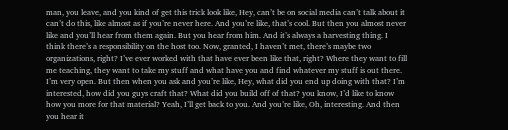man, you leave, and you kind of get this trick look like, Hey, can’t be on social media can’t talk about it can’t do this, like almost as if you’re never here. And you’re like, that’s cool. But then you almost never like and you’ll hear from them again. But you hear from him. And it’s always a harvesting thing. I think there’s a responsibility on the host too. Now, granted, I haven’t met, there’s maybe two organizations, right? I’ve ever worked with that have ever been like that, right? Where they want to fill me teaching, they want to take my stuff and what have you and find whatever my stuff is out there. I’m very open. But then when you ask and you’re like, Hey, what did you end up doing with that? I’m interested, how did you guys craft that? What did you build off of that? you know, I’d like to know how you more for that material? Yeah, I’ll get back to you. And you’re like, Oh, interesting. And then you hear it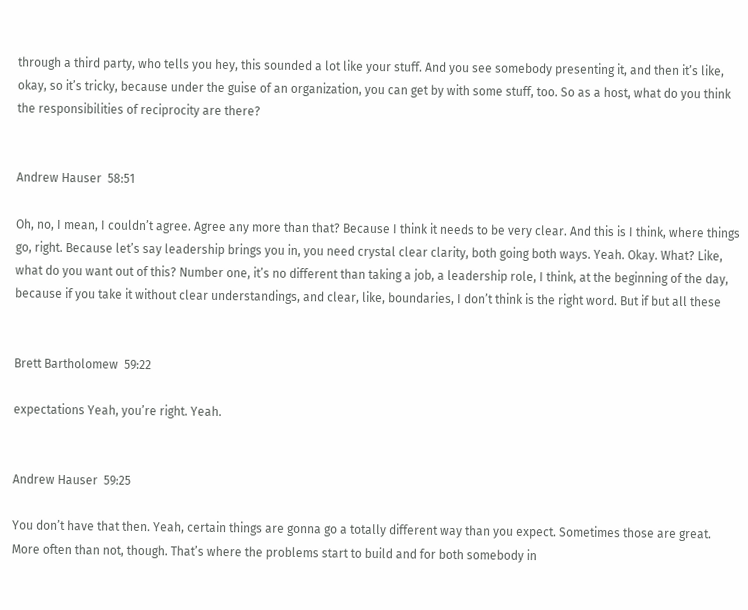through a third party, who tells you hey, this sounded a lot like your stuff. And you see somebody presenting it, and then it’s like, okay, so it’s tricky, because under the guise of an organization, you can get by with some stuff, too. So as a host, what do you think the responsibilities of reciprocity are there?


Andrew Hauser  58:51

Oh, no, I mean, I couldn’t agree. Agree any more than that? Because I think it needs to be very clear. And this is I think, where things go, right. Because let’s say leadership brings you in, you need crystal clear clarity, both going both ways. Yeah. Okay. What? Like, what do you want out of this? Number one, it’s no different than taking a job, a leadership role, I think, at the beginning of the day, because if you take it without clear understandings, and clear, like, boundaries, I don’t think is the right word. But if but all these


Brett Bartholomew  59:22

expectations Yeah, you’re right. Yeah.


Andrew Hauser  59:25

You don’t have that then. Yeah, certain things are gonna go a totally different way than you expect. Sometimes those are great. More often than not, though. That’s where the problems start to build and for both somebody in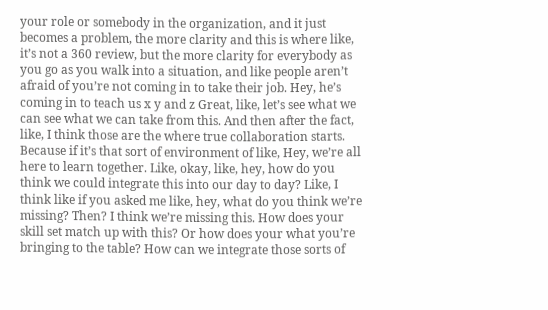your role or somebody in the organization, and it just becomes a problem, the more clarity and this is where like, it’s not a 360 review, but the more clarity for everybody as you go as you walk into a situation, and like people aren’t afraid of you’re not coming in to take their job. Hey, he’s coming in to teach us x y and z Great, like, let’s see what we can see what we can take from this. And then after the fact, like, I think those are the where true collaboration starts. Because if it’s that sort of environment of like, Hey, we’re all here to learn together. Like, okay, like, hey, how do you think we could integrate this into our day to day? Like, I think like if you asked me like, hey, what do you think we’re missing? Then? I think we’re missing this. How does your skill set match up with this? Or how does your what you’re bringing to the table? How can we integrate those sorts of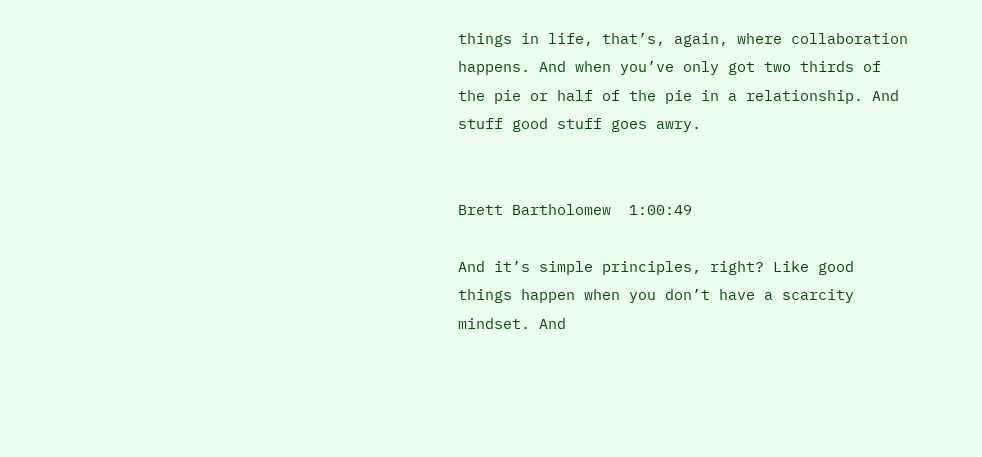things in life, that’s, again, where collaboration happens. And when you’ve only got two thirds of the pie or half of the pie in a relationship. And stuff good stuff goes awry.


Brett Bartholomew  1:00:49

And it’s simple principles, right? Like good things happen when you don’t have a scarcity mindset. And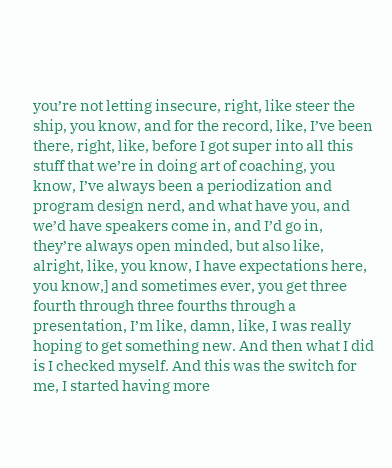you’re not letting insecure, right, like steer the ship, you know, and for the record, like, I’ve been there, right, like, before I got super into all this stuff that we’re in doing art of coaching, you know, I’ve always been a periodization and program design nerd, and what have you, and we’d have speakers come in, and I’d go in, they’re always open minded, but also like, alright, like, you know, I have expectations here, you know,] and sometimes ever, you get three fourth through three fourths through a presentation, I’m like, damn, like, I was really hoping to get something new. And then what I did is I checked myself. And this was the switch for me, I started having more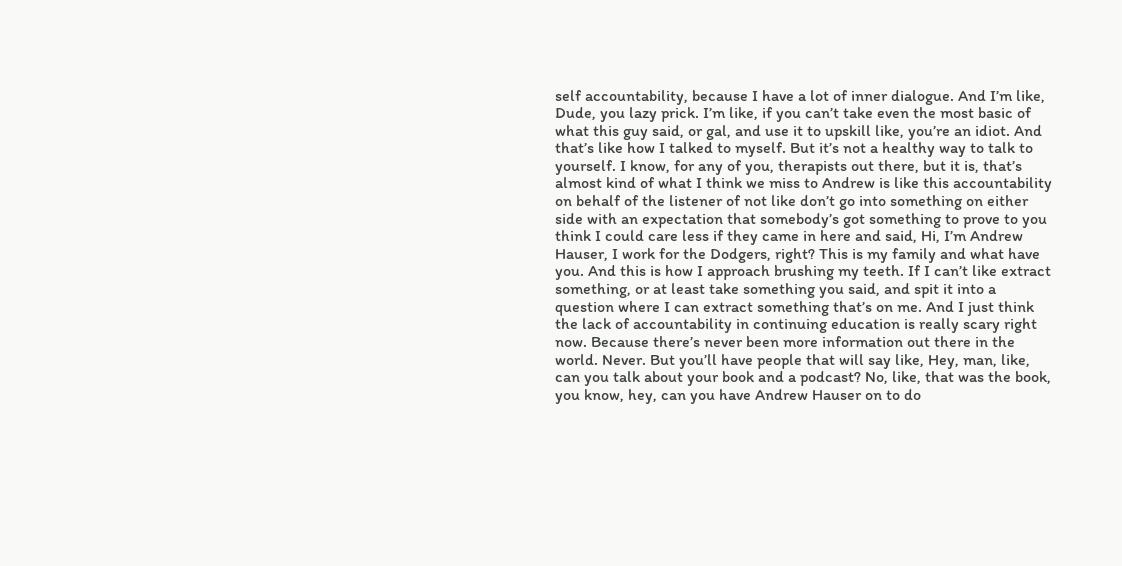self accountability, because I have a lot of inner dialogue. And I’m like, Dude, you lazy prick. I’m like, if you can’t take even the most basic of what this guy said, or gal, and use it to upskill like, you’re an idiot. And that’s like how I talked to myself. But it’s not a healthy way to talk to yourself. I know, for any of you, therapists out there, but it is, that’s almost kind of what I think we miss to Andrew is like this accountability on behalf of the listener of not like don’t go into something on either side with an expectation that somebody’s got something to prove to you think I could care less if they came in here and said, Hi, I’m Andrew Hauser, I work for the Dodgers, right? This is my family and what have you. And this is how I approach brushing my teeth. If I can’t like extract something, or at least take something you said, and spit it into a question where I can extract something that’s on me. And I just think the lack of accountability in continuing education is really scary right now. Because there’s never been more information out there in the world. Never. But you’ll have people that will say like, Hey, man, like, can you talk about your book and a podcast? No, like, that was the book, you know, hey, can you have Andrew Hauser on to do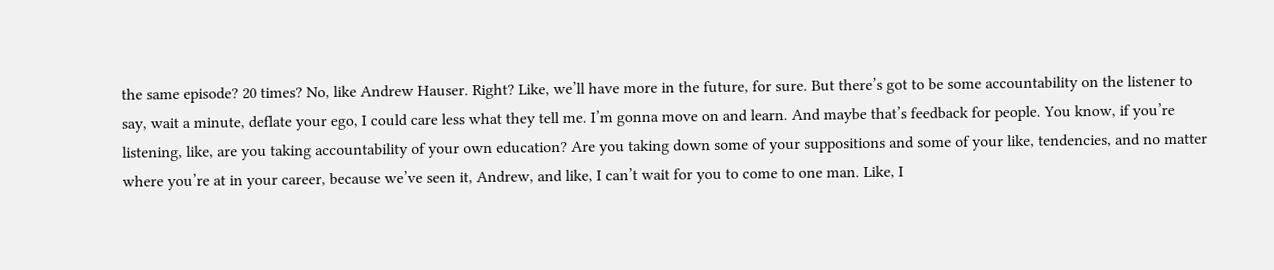the same episode? 20 times? No, like Andrew Hauser. Right? Like, we’ll have more in the future, for sure. But there’s got to be some accountability on the listener to say, wait a minute, deflate your ego, I could care less what they tell me. I’m gonna move on and learn. And maybe that’s feedback for people. You know, if you’re listening, like, are you taking accountability of your own education? Are you taking down some of your suppositions and some of your like, tendencies, and no matter where you’re at in your career, because we’ve seen it, Andrew, and like, I can’t wait for you to come to one man. Like, I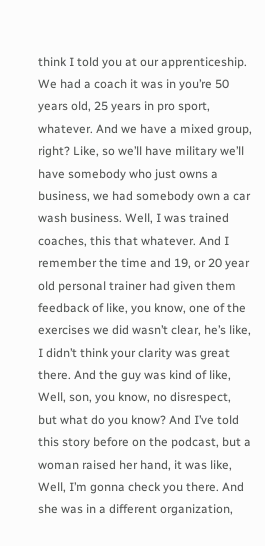think I told you at our apprenticeship. We had a coach it was in you’re 50 years old, 25 years in pro sport, whatever. And we have a mixed group, right? Like, so we’ll have military we’ll have somebody who just owns a business, we had somebody own a car wash business. Well, I was trained coaches, this that whatever. And I remember the time and 19, or 20 year old personal trainer had given them feedback of like, you know, one of the exercises we did wasn’t clear, he’s like, I didn’t think your clarity was great there. And the guy was kind of like, Well, son, you know, no disrespect, but what do you know? And I’ve told this story before on the podcast, but a woman raised her hand, it was like, Well, I’m gonna check you there. And she was in a different organization,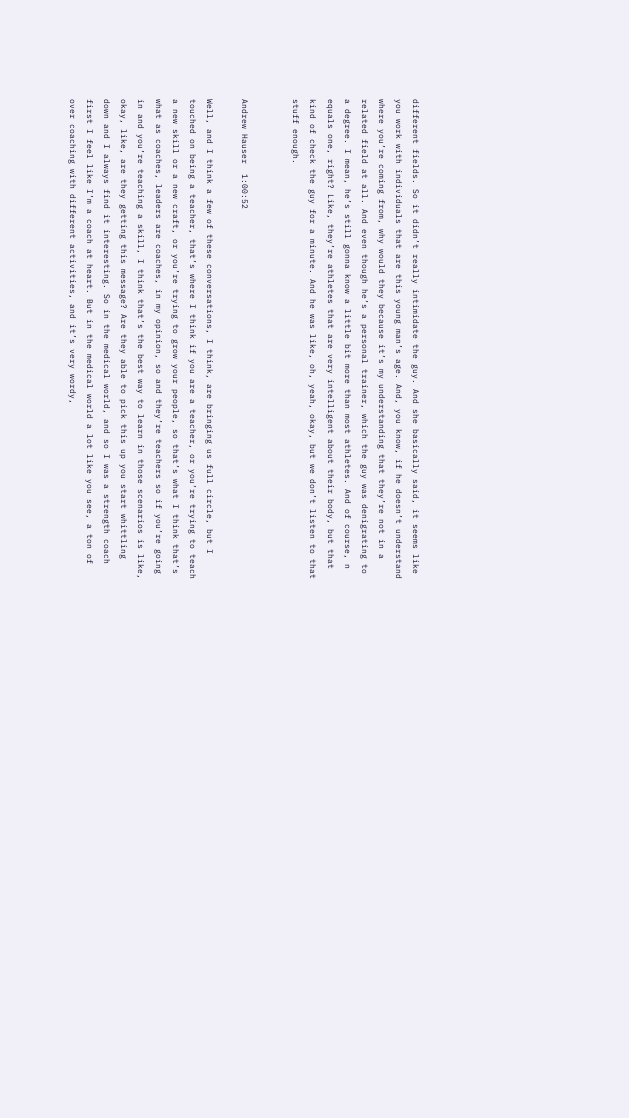different fields. So it didn’t really intimidate the guy. And she basically said, it seems like you work with individuals that are this young man’s age. And, you know, if he doesn’t understand where you’re coming from, why would they because it’s my understanding that they’re not in a related field at all. And even though he’s a personal trainer, which the guy was denigrating to a degree. I mean, he’s still gonna know a little bit more than most athletes. And of course, n equals one, right? Like, they’re athletes that are very intelligent about their body, but that kind of check the guy for a minute. And he was like, oh, yeah, okay, but we don’t listen to that stuff enough.


Andrew Hauser  1:00:52

Well, and I think a few of these conversations, I think, are bringing us full circle, but I touched on being a teacher, that’s where I think if you are a teacher, or you’re trying to teach a new skill or a new craft, or you’re trying to grow your people, so that’s what I think that’s what as coaches, leaders are coaches, in my opinion, so and they’re teachers so if you’re going in and you’re teaching a skill, I think that’s the best way to learn in those scenarios is like, okay, like, are they getting this message? Are they able to pick this up you start whittling down and I always find it interesting. So in the medical world, and so I was a strength coach first I feel like I’m a coach at heart. But in the medical world a lot like you see, a ton of over coaching with different activities, and it’s very wordy,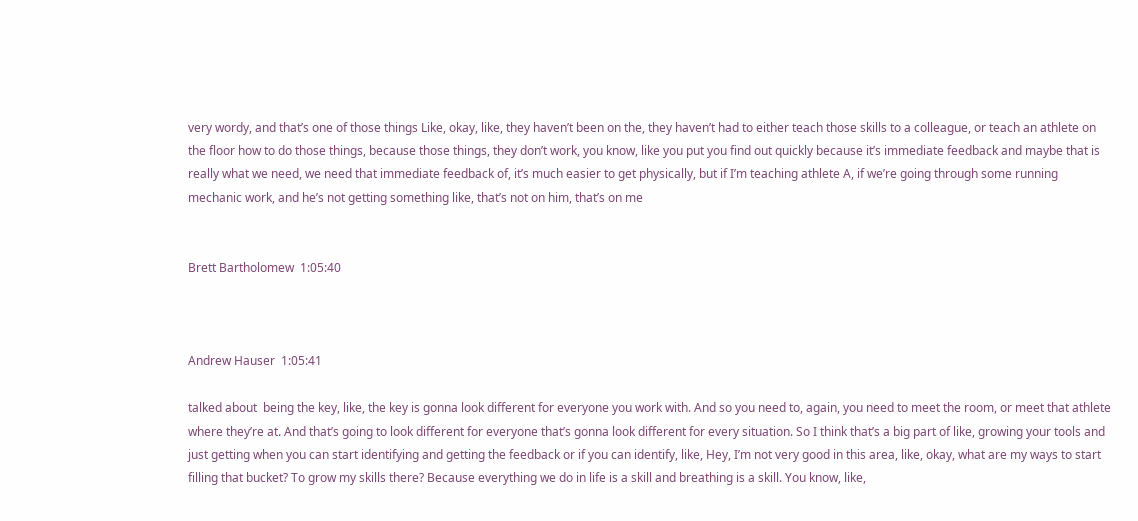very wordy, and that’s one of those things Like, okay, like, they haven’t been on the, they haven’t had to either teach those skills to a colleague, or teach an athlete on the floor how to do those things, because those things, they don’t work, you know, like you put you find out quickly because it’s immediate feedback and maybe that is really what we need, we need that immediate feedback of, it’s much easier to get physically, but if I’m teaching athlete A, if we’re going through some running mechanic work, and he’s not getting something like, that’s not on him, that’s on me


Brett Bartholomew  1:05:40



Andrew Hauser  1:05:41

talked about  being the key, like, the key is gonna look different for everyone you work with. And so you need to, again, you need to meet the room, or meet that athlete where they’re at. And that’s going to look different for everyone that’s gonna look different for every situation. So I think that’s a big part of like, growing your tools and just getting when you can start identifying and getting the feedback or if you can identify, like, Hey, I’m not very good in this area, like, okay, what are my ways to start filling that bucket? To grow my skills there? Because everything we do in life is a skill and breathing is a skill. You know, like,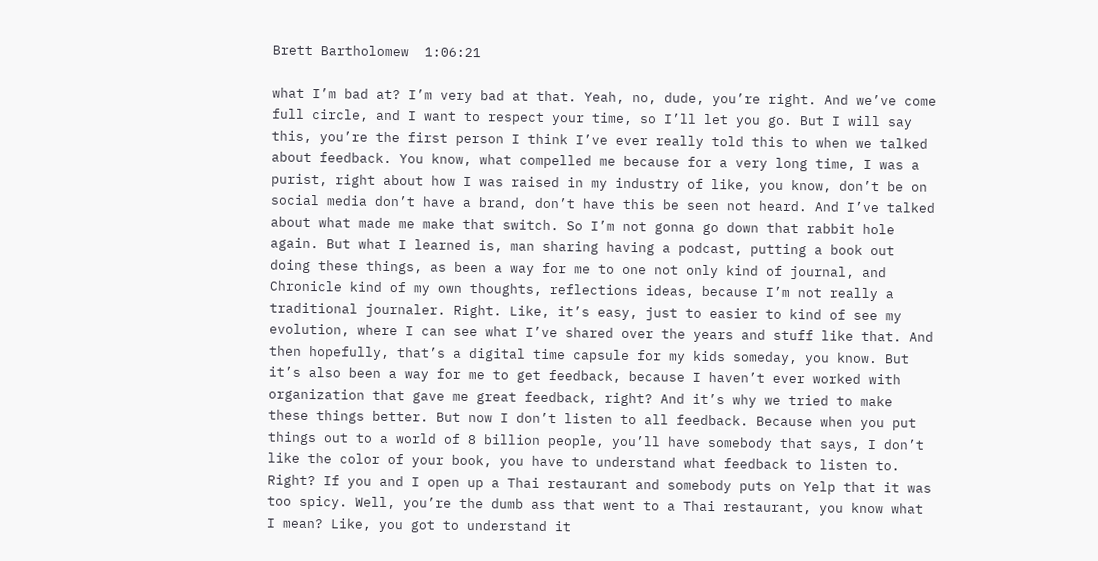Brett Bartholomew  1:06:21

what I’m bad at? I’m very bad at that. Yeah, no, dude, you’re right. And we’ve come full circle, and I want to respect your time, so I’ll let you go. But I will say this, you’re the first person I think I’ve ever really told this to when we talked about feedback. You know, what compelled me because for a very long time, I was a purist, right about how I was raised in my industry of like, you know, don’t be on social media don’t have a brand, don’t have this be seen not heard. And I’ve talked about what made me make that switch. So I’m not gonna go down that rabbit hole again. But what I learned is, man sharing having a podcast, putting a book out doing these things, as been a way for me to one not only kind of journal, and Chronicle kind of my own thoughts, reflections ideas, because I’m not really a traditional journaler. Right. Like, it’s easy, just to easier to kind of see my evolution, where I can see what I’ve shared over the years and stuff like that. And then hopefully, that’s a digital time capsule for my kids someday, you know. But it’s also been a way for me to get feedback, because I haven’t ever worked with organization that gave me great feedback, right? And it’s why we tried to make these things better. But now I don’t listen to all feedback. Because when you put things out to a world of 8 billion people, you’ll have somebody that says, I don’t like the color of your book, you have to understand what feedback to listen to. Right? If you and I open up a Thai restaurant and somebody puts on Yelp that it was too spicy. Well, you’re the dumb ass that went to a Thai restaurant, you know what I mean? Like, you got to understand it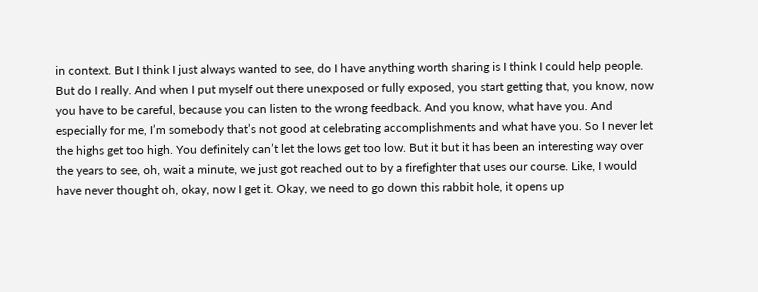in context. But I think I just always wanted to see, do I have anything worth sharing is I think I could help people. But do I really. And when I put myself out there unexposed or fully exposed, you start getting that, you know, now you have to be careful, because you can listen to the wrong feedback. And you know, what have you. And especially for me, I’m somebody that’s not good at celebrating accomplishments and what have you. So I never let the highs get too high. You definitely can’t let the lows get too low. But it but it has been an interesting way over the years to see, oh, wait a minute, we just got reached out to by a firefighter that uses our course. Like, I would have never thought oh, okay, now I get it. Okay, we need to go down this rabbit hole, it opens up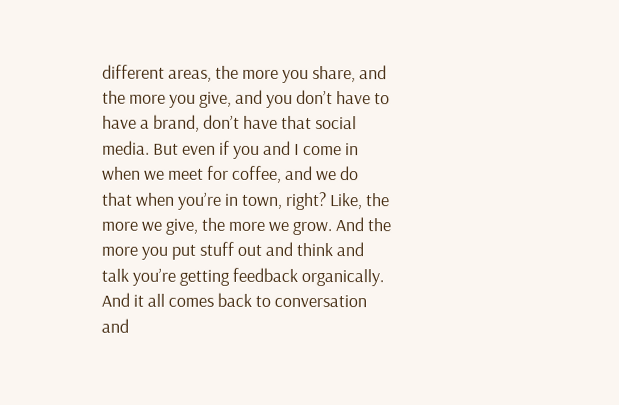different areas, the more you share, and the more you give, and you don’t have to have a brand, don’t have that social media. But even if you and I come in when we meet for coffee, and we do that when you’re in town, right? Like, the more we give, the more we grow. And the more you put stuff out and think and talk you’re getting feedback organically. And it all comes back to conversation and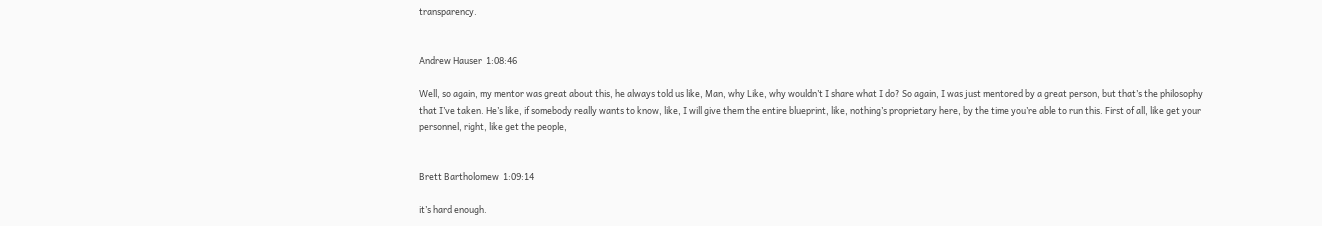transparency.


Andrew Hauser  1:08:46

Well, so again, my mentor was great about this, he always told us like, Man, why Like, why wouldn’t I share what I do? So again, I was just mentored by a great person, but that’s the philosophy that I’ve taken. He’s like, if somebody really wants to know, like, I will give them the entire blueprint, like, nothing’s proprietary here, by the time you’re able to run this. First of all, like get your personnel, right, like get the people,


Brett Bartholomew  1:09:14

it’s hard enough.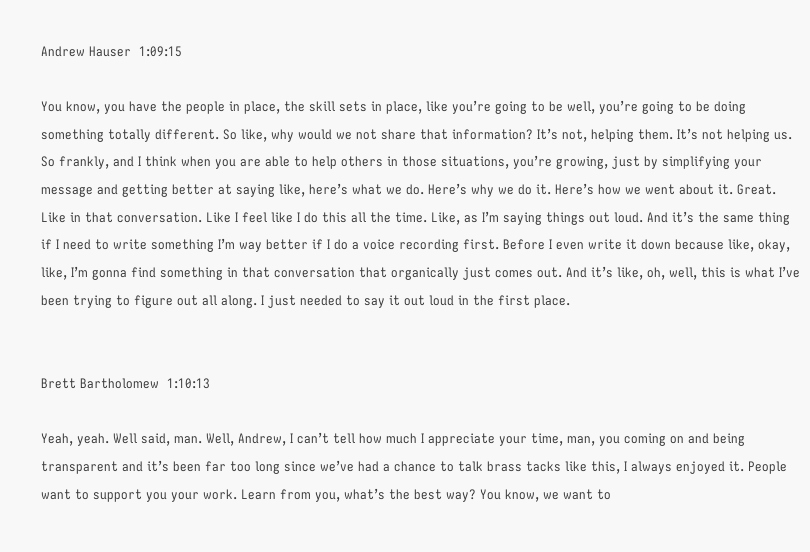Andrew Hauser  1:09:15

You know, you have the people in place, the skill sets in place, like you’re going to be well, you’re going to be doing something totally different. So like, why would we not share that information? It’s not, helping them. It’s not helping us. So frankly, and I think when you are able to help others in those situations, you’re growing, just by simplifying your message and getting better at saying like, here’s what we do. Here’s why we do it. Here’s how we went about it. Great. Like in that conversation. Like I feel like I do this all the time. Like, as I’m saying things out loud. And it’s the same thing if I need to write something I’m way better if I do a voice recording first. Before I even write it down because like, okay, like, I’m gonna find something in that conversation that organically just comes out. And it’s like, oh, well, this is what I’ve been trying to figure out all along. I just needed to say it out loud in the first place.


Brett Bartholomew  1:10:13

Yeah, yeah. Well said, man. Well, Andrew, I can’t tell how much I appreciate your time, man, you coming on and being transparent and it’s been far too long since we’ve had a chance to talk brass tacks like this, I always enjoyed it. People want to support you your work. Learn from you, what’s the best way? You know, we want to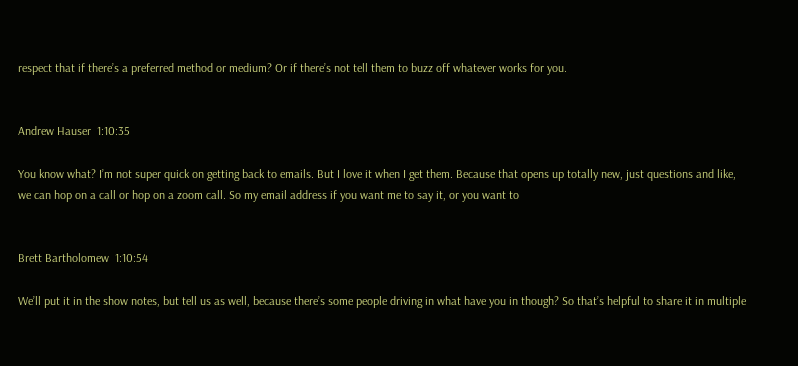respect that if there’s a preferred method or medium? Or if there’s not tell them to buzz off whatever works for you.


Andrew Hauser  1:10:35

You know what? I’m not super quick on getting back to emails. But I love it when I get them. Because that opens up totally new, just questions and like, we can hop on a call or hop on a zoom call. So my email address if you want me to say it, or you want to


Brett Bartholomew  1:10:54

We’ll put it in the show notes, but tell us as well, because there’s some people driving in what have you in though? So that’s helpful to share it in multiple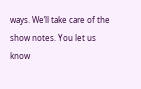ways. We’ll take care of the show notes. You let us know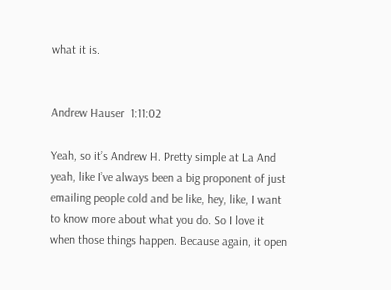what it is.


Andrew Hauser  1:11:02

Yeah, so it’s Andrew H. Pretty simple at La And yeah, like I’ve always been a big proponent of just emailing people cold and be like, hey, like, I want to know more about what you do. So I love it when those things happen. Because again, it open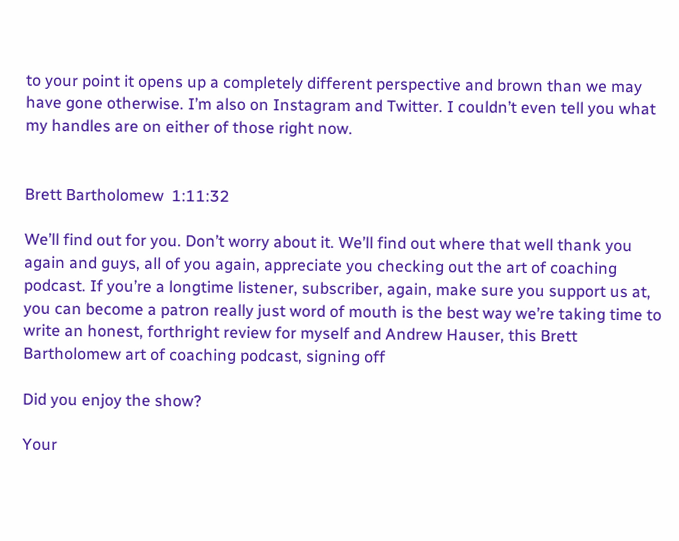to your point it opens up a completely different perspective and brown than we may have gone otherwise. I’m also on Instagram and Twitter. I couldn’t even tell you what my handles are on either of those right now.


Brett Bartholomew  1:11:32

We’ll find out for you. Don’t worry about it. We’ll find out where that well thank you again and guys, all of you again, appreciate you checking out the art of coaching podcast. If you’re a longtime listener, subscriber, again, make sure you support us at, you can become a patron really just word of mouth is the best way we’re taking time to write an honest, forthright review for myself and Andrew Hauser, this Brett Bartholomew art of coaching podcast, signing off

Did you enjoy the show?

Your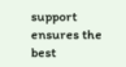support ensures the best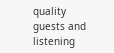quality guests and listening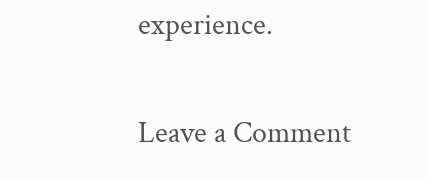experience.

Leave a Comment